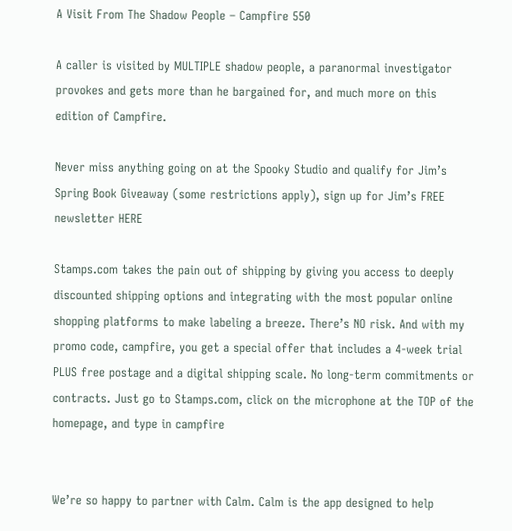A Visit From The Shadow People – Campfire 550

A caller is visited by MULTIPLE shadow people, a paranormal investigator provokes and gets more than he bargained for, and much more on this edition of Campfire.

Never miss anything going on at the Spooky Studio and qualify for Jim’s Spring Book Giveaway (some restrictions apply), sign up for Jim’s FREE newsletter HERE

Stamps.com takes the pain out of shipping by giving you access to deeply discounted shipping options and integrating with the most popular online shopping platforms to make labeling a breeze. There’s NO risk. And with my promo code, campfire, you get a special offer that includes a 4-week trial
PLUS free postage and a digital shipping scale. No long-term commitments or contracts. Just go to Stamps.com, click on the microphone at the TOP of the homepage, and type in campfire


We’re so happy to partner with Calm. Calm is the app designed to help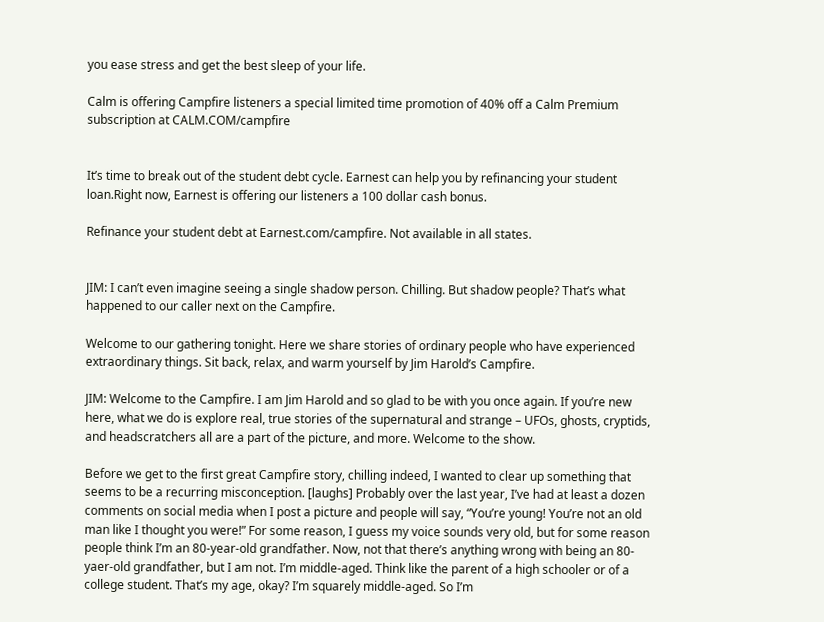you ease stress and get the best sleep of your life.

Calm is offering Campfire listeners a special limited time promotion of 40% off a Calm Premium subscription at CALM.COM/campfire


It’s time to break out of the student debt cycle. Earnest can help you by refinancing your student loan.Right now, Earnest is offering our listeners a 100 dollar cash bonus.

Refinance your student debt at Earnest.com/campfire. Not available in all states.


JIM: I can’t even imagine seeing a single shadow person. Chilling. But shadow people? That’s what happened to our caller next on the Campfire.

Welcome to our gathering tonight. Here we share stories of ordinary people who have experienced extraordinary things. Sit back, relax, and warm yourself by Jim Harold’s Campfire.

JIM: Welcome to the Campfire. I am Jim Harold and so glad to be with you once again. If you’re new here, what we do is explore real, true stories of the supernatural and strange – UFOs, ghosts, cryptids, and headscratchers all are a part of the picture, and more. Welcome to the show.

Before we get to the first great Campfire story, chilling indeed, I wanted to clear up something that seems to be a recurring misconception. [laughs] Probably over the last year, I’ve had at least a dozen comments on social media when I post a picture and people will say, “You’re young! You’re not an old man like I thought you were!” For some reason, I guess my voice sounds very old, but for some reason people think I’m an 80-year-old grandfather. Now, not that there’s anything wrong with being an 80-yaer-old grandfather, but I am not. I’m middle-aged. Think like the parent of a high schooler or of a college student. That’s my age, okay? I’m squarely middle-aged. So I’m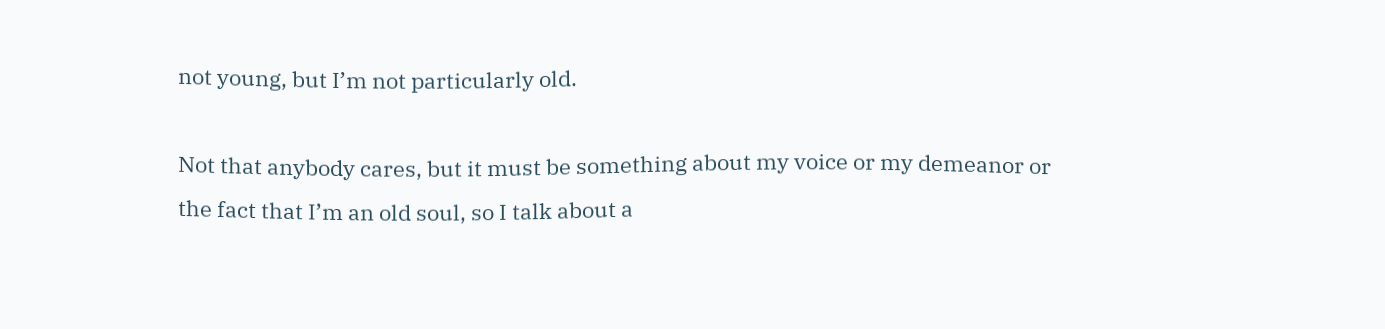not young, but I’m not particularly old.

Not that anybody cares, but it must be something about my voice or my demeanor or the fact that I’m an old soul, so I talk about a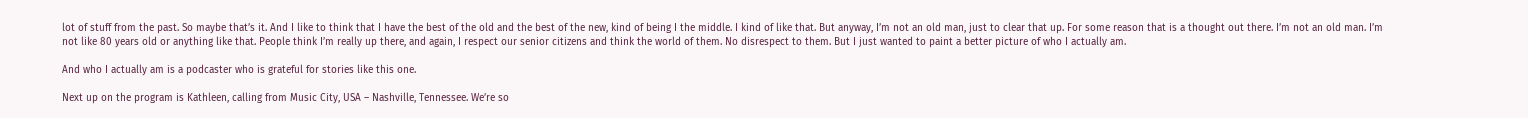lot of stuff from the past. So maybe that’s it. And I like to think that I have the best of the old and the best of the new, kind of being I the middle. I kind of like that. But anyway, I’m not an old man, just to clear that up. For some reason that is a thought out there. I’m not an old man. I’m not like 80 years old or anything like that. People think I’m really up there, and again, I respect our senior citizens and think the world of them. No disrespect to them. But I just wanted to paint a better picture of who I actually am.

And who I actually am is a podcaster who is grateful for stories like this one.

Next up on the program is Kathleen, calling from Music City, USA – Nashville, Tennessee. We’re so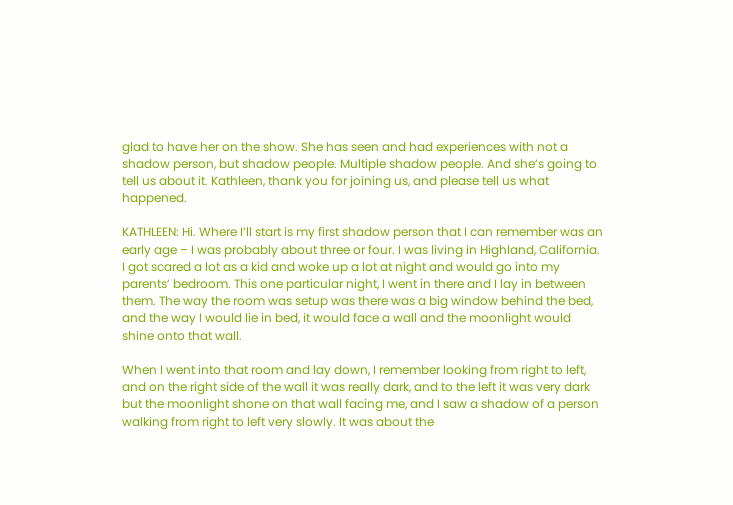glad to have her on the show. She has seen and had experiences with not a shadow person, but shadow people. Multiple shadow people. And she’s going to tell us about it. Kathleen, thank you for joining us, and please tell us what happened.

KATHLEEN: Hi. Where I’ll start is my first shadow person that I can remember was an early age – I was probably about three or four. I was living in Highland, California. I got scared a lot as a kid and woke up a lot at night and would go into my parents’ bedroom. This one particular night, I went in there and I lay in between them. The way the room was setup was there was a big window behind the bed, and the way I would lie in bed, it would face a wall and the moonlight would shine onto that wall.

When I went into that room and lay down, I remember looking from right to left, and on the right side of the wall it was really dark, and to the left it was very dark but the moonlight shone on that wall facing me, and I saw a shadow of a person walking from right to left very slowly. It was about the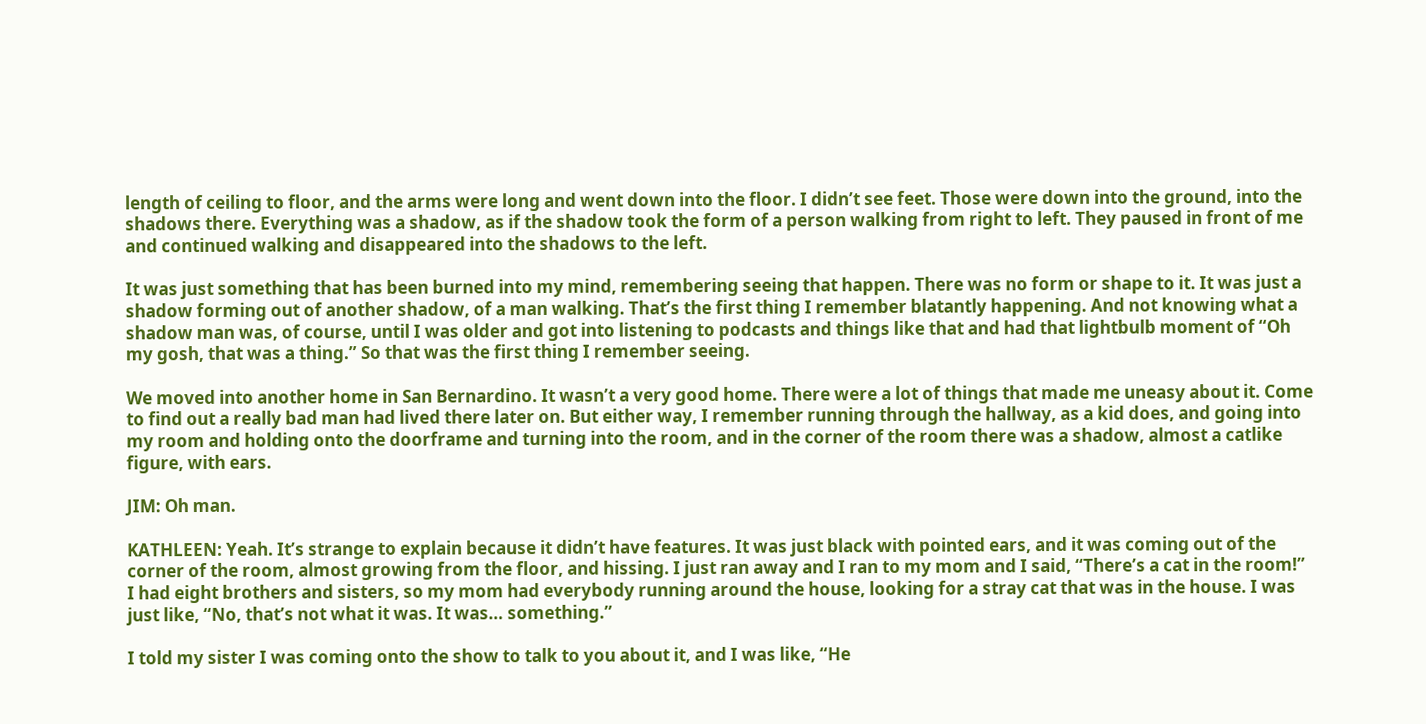length of ceiling to floor, and the arms were long and went down into the floor. I didn’t see feet. Those were down into the ground, into the shadows there. Everything was a shadow, as if the shadow took the form of a person walking from right to left. They paused in front of me and continued walking and disappeared into the shadows to the left.

It was just something that has been burned into my mind, remembering seeing that happen. There was no form or shape to it. It was just a shadow forming out of another shadow, of a man walking. That’s the first thing I remember blatantly happening. And not knowing what a shadow man was, of course, until I was older and got into listening to podcasts and things like that and had that lightbulb moment of “Oh my gosh, that was a thing.” So that was the first thing I remember seeing.

We moved into another home in San Bernardino. It wasn’t a very good home. There were a lot of things that made me uneasy about it. Come to find out a really bad man had lived there later on. But either way, I remember running through the hallway, as a kid does, and going into my room and holding onto the doorframe and turning into the room, and in the corner of the room there was a shadow, almost a catlike figure, with ears.

JIM: Oh man.

KATHLEEN: Yeah. It’s strange to explain because it didn’t have features. It was just black with pointed ears, and it was coming out of the corner of the room, almost growing from the floor, and hissing. I just ran away and I ran to my mom and I said, “There’s a cat in the room!” I had eight brothers and sisters, so my mom had everybody running around the house, looking for a stray cat that was in the house. I was just like, “No, that’s not what it was. It was… something.”

I told my sister I was coming onto the show to talk to you about it, and I was like, “He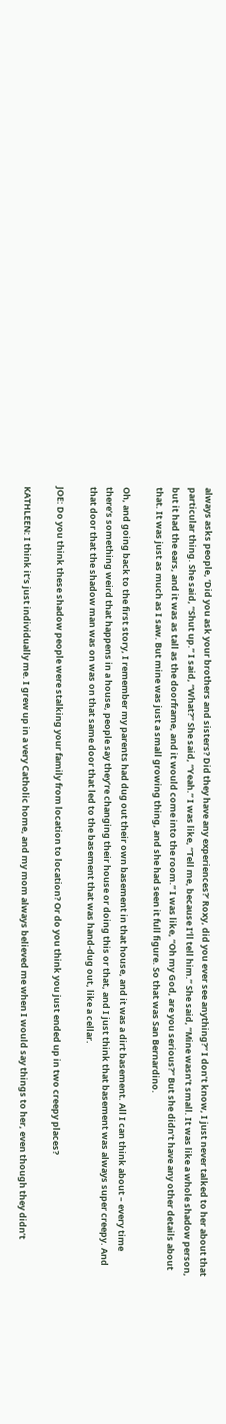always asks people, ‘Did you ask your brothers and sisters? Did they have any experiences?’ Roxy, did you ever see anything?” I don’t know, I just never talked to her about that particular thing. She said, “Shut up.” I said, “What?” She said, “Yeah.” I was like, “Tell me, because I’ll tell him.” She said, “Mine wasn’t small. It was like a whole shadow person, but it had the ears, and it was as tall as the doorframe, and it would come into the room.” I was like, “Oh my God, are you serious?” But she didn’t have any other details about that. It was just as much as I saw. But mine was just a small growing thing, and she had seen it full figure. So that was San Bernardino.

Oh, and going back to the first story, I remember my parents had dug out their own basement in that house, and it was a dirt basement. All I can think about – every time there’s something weird that happens in a house, people say they’re changing their house or doing this or that, and I just think that basement was always super creepy. And that door that the shadow man was on was on that same door that led to the basement that was hand-dug out, like a cellar.

JOE: Do you think these shadow people were stalking your family from location to location? Or do you think you just ended up in two creepy places?

KATHLEEN: I think it’s just individually me. I grew up in a very Catholic home, and my mom always believed me when I would say things to her, even though they didn’t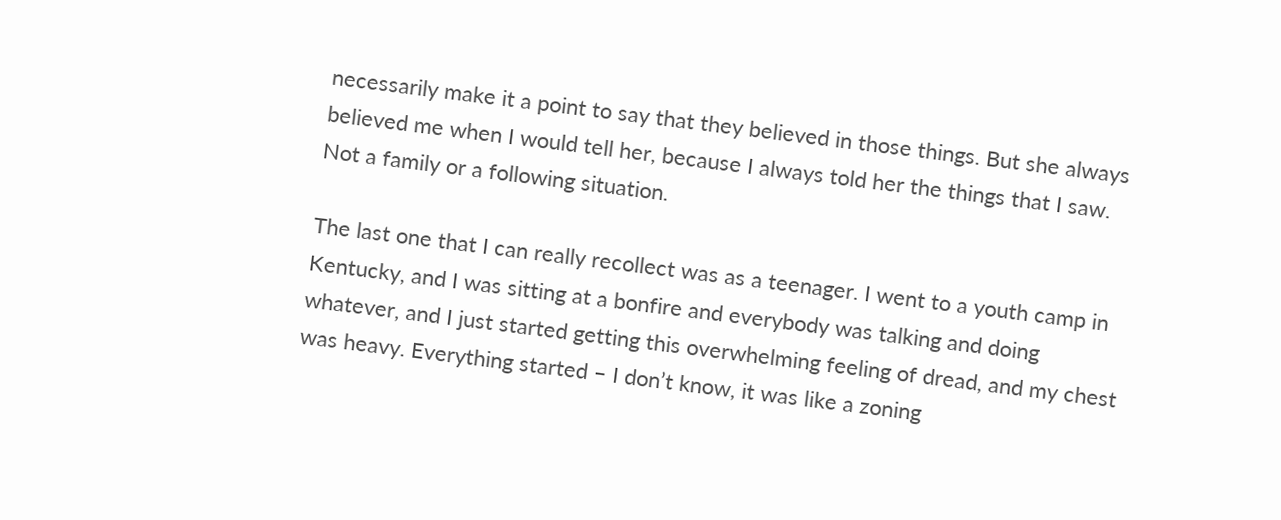necessarily make it a point to say that they believed in those things. But she always believed me when I would tell her, because I always told her the things that I saw. Not a family or a following situation.

The last one that I can really recollect was as a teenager. I went to a youth camp in Kentucky, and I was sitting at a bonfire and everybody was talking and doing whatever, and I just started getting this overwhelming feeling of dread, and my chest was heavy. Everything started – I don’t know, it was like a zoning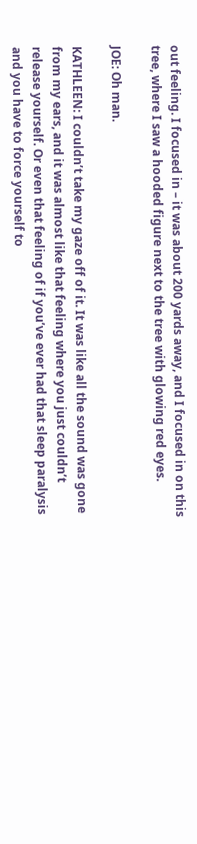out feeling. I focused in – it was about 200 yards away, and I focused in on this tree, where I saw a hooded figure next to the tree with glowing red eyes.

JOE: Oh man.

KATHLEEN: I couldn’t take my gaze off of it. It was like all the sound was gone from my ears, and it was almost like that feeling where you just couldn’t release yourself. Or even that feeling of if you’ve ever had that sleep paralysis and you have to force yourself to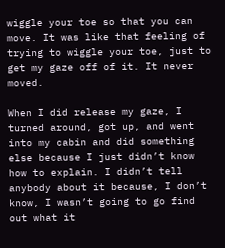wiggle your toe so that you can move. It was like that feeling of trying to wiggle your toe, just to get my gaze off of it. It never moved.

When I did release my gaze, I turned around, got up, and went into my cabin and did something else because I just didn’t know how to explain. I didn’t tell anybody about it because, I don’t know, I wasn’t going to go find out what it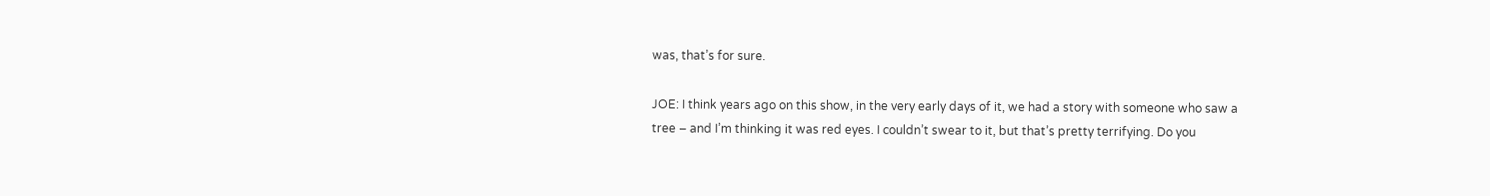was, that’s for sure.

JOE: I think years ago on this show, in the very early days of it, we had a story with someone who saw a tree – and I’m thinking it was red eyes. I couldn’t swear to it, but that’s pretty terrifying. Do you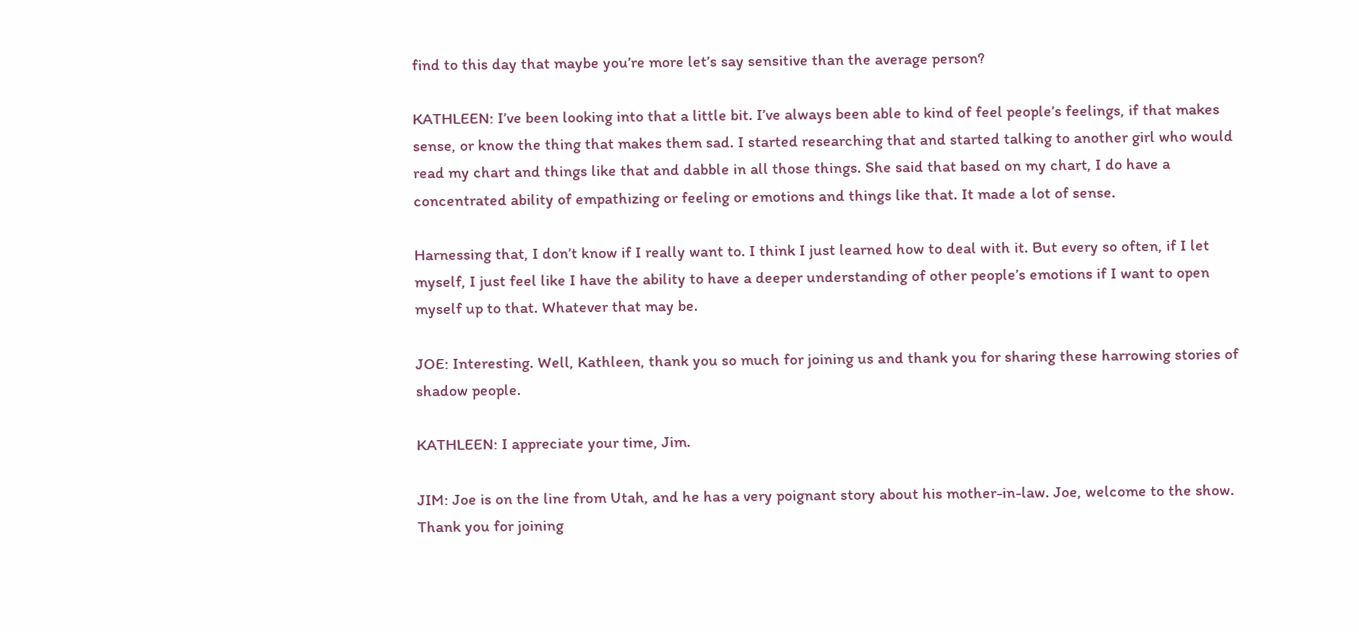find to this day that maybe you’re more let’s say sensitive than the average person?

KATHLEEN: I’ve been looking into that a little bit. I’ve always been able to kind of feel people’s feelings, if that makes sense, or know the thing that makes them sad. I started researching that and started talking to another girl who would read my chart and things like that and dabble in all those things. She said that based on my chart, I do have a concentrated ability of empathizing or feeling or emotions and things like that. It made a lot of sense.

Harnessing that, I don’t know if I really want to. I think I just learned how to deal with it. But every so often, if I let myself, I just feel like I have the ability to have a deeper understanding of other people’s emotions if I want to open myself up to that. Whatever that may be.

JOE: Interesting. Well, Kathleen, thank you so much for joining us and thank you for sharing these harrowing stories of shadow people.

KATHLEEN: I appreciate your time, Jim.

JIM: Joe is on the line from Utah, and he has a very poignant story about his mother-in-law. Joe, welcome to the show. Thank you for joining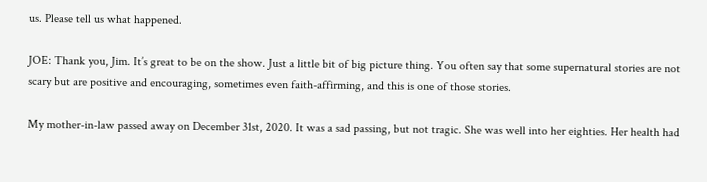us. Please tell us what happened.

JOE: Thank you, Jim. It’s great to be on the show. Just a little bit of big picture thing. You often say that some supernatural stories are not scary but are positive and encouraging, sometimes even faith-affirming, and this is one of those stories.

My mother-in-law passed away on December 31st, 2020. It was a sad passing, but not tragic. She was well into her eighties. Her health had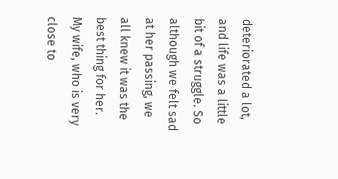deteriorated a lot, and life was a little bit of a struggle. So although we felt sad at her passing, we all knew it was the best thing for her. My wife, who is very close to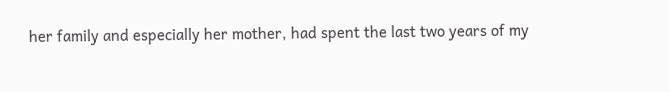her family and especially her mother, had spent the last two years of my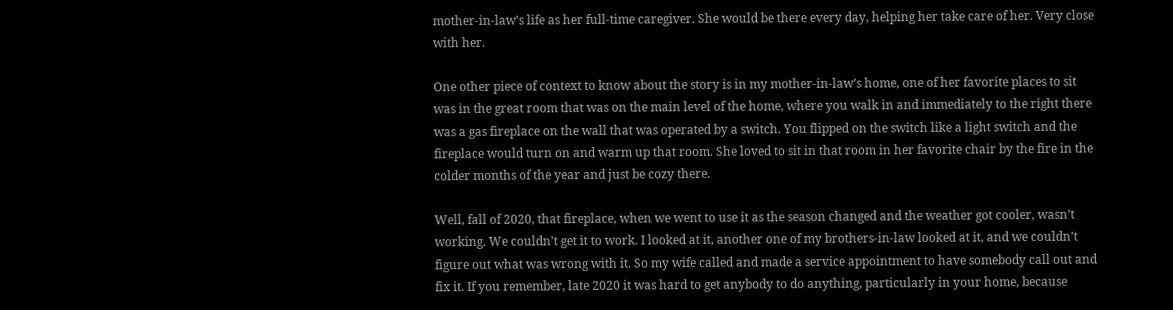mother-in-law’s life as her full-time caregiver. She would be there every day, helping her take care of her. Very close with her.

One other piece of context to know about the story is in my mother-in-law’s home, one of her favorite places to sit was in the great room that was on the main level of the home, where you walk in and immediately to the right there was a gas fireplace on the wall that was operated by a switch. You flipped on the switch like a light switch and the fireplace would turn on and warm up that room. She loved to sit in that room in her favorite chair by the fire in the colder months of the year and just be cozy there.

Well, fall of 2020, that fireplace, when we went to use it as the season changed and the weather got cooler, wasn’t working. We couldn’t get it to work. I looked at it, another one of my brothers-in-law looked at it, and we couldn’t figure out what was wrong with it. So my wife called and made a service appointment to have somebody call out and fix it. If you remember, late 2020 it was hard to get anybody to do anything, particularly in your home, because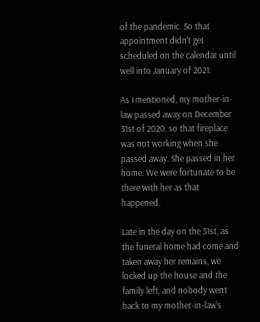of the pandemic. So that appointment didn’t get scheduled on the calendar until well into January of 2021.

As I mentioned, my mother-in-law passed away on December 31st of 2020, so that fireplace was not working when she passed away. She passed in her home. We were fortunate to be there with her as that happened.

Late in the day on the 31st, as the funeral home had come and taken away her remains, we locked up the house and the family left, and nobody went back to my mother-in-law’s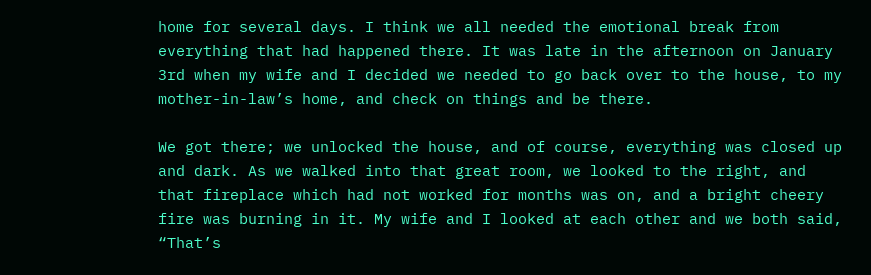home for several days. I think we all needed the emotional break from everything that had happened there. It was late in the afternoon on January 3rd when my wife and I decided we needed to go back over to the house, to my mother-in-law’s home, and check on things and be there.

We got there; we unlocked the house, and of course, everything was closed up and dark. As we walked into that great room, we looked to the right, and that fireplace which had not worked for months was on, and a bright cheery fire was burning in it. My wife and I looked at each other and we both said, “That’s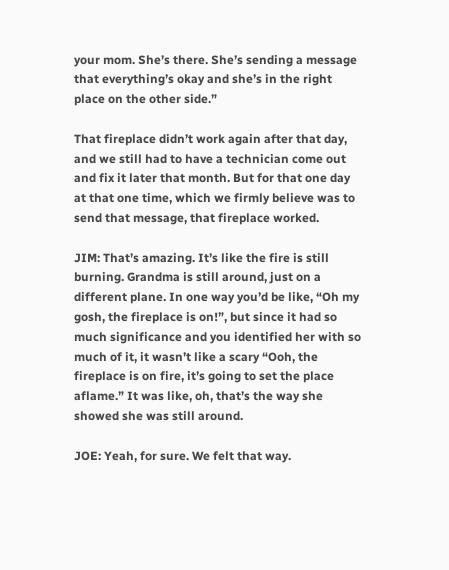your mom. She’s there. She’s sending a message that everything’s okay and she’s in the right place on the other side.”

That fireplace didn’t work again after that day, and we still had to have a technician come out and fix it later that month. But for that one day at that one time, which we firmly believe was to send that message, that fireplace worked.

JIM: That’s amazing. It’s like the fire is still burning. Grandma is still around, just on a different plane. In one way you’d be like, “Oh my gosh, the fireplace is on!”, but since it had so much significance and you identified her with so much of it, it wasn’t like a scary “Ooh, the fireplace is on fire, it’s going to set the place aflame.” It was like, oh, that’s the way she showed she was still around.

JOE: Yeah, for sure. We felt that way.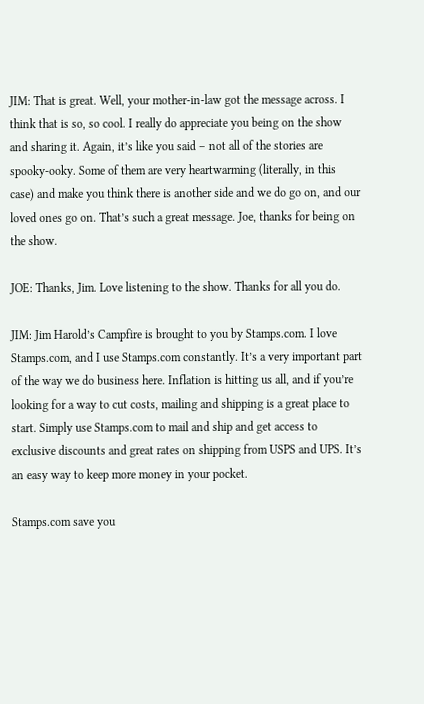JIM: That is great. Well, your mother-in-law got the message across. I think that is so, so cool. I really do appreciate you being on the show and sharing it. Again, it’s like you said – not all of the stories are spooky-ooky. Some of them are very heartwarming (literally, in this case) and make you think there is another side and we do go on, and our loved ones go on. That’s such a great message. Joe, thanks for being on the show.

JOE: Thanks, Jim. Love listening to the show. Thanks for all you do.

JIM: Jim Harold’s Campfire is brought to you by Stamps.com. I love Stamps.com, and I use Stamps.com constantly. It’s a very important part of the way we do business here. Inflation is hitting us all, and if you’re looking for a way to cut costs, mailing and shipping is a great place to start. Simply use Stamps.com to mail and ship and get access to exclusive discounts and great rates on shipping from USPS and UPS. It’s an easy way to keep more money in your pocket.

Stamps.com save you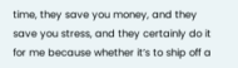time, they save you money, and they save you stress, and they certainly do it for me because whether it’s to ship off a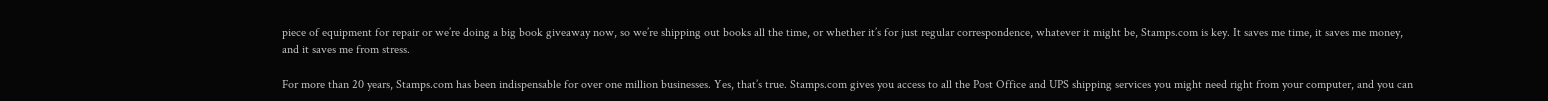piece of equipment for repair or we’re doing a big book giveaway now, so we’re shipping out books all the time, or whether it’s for just regular correspondence, whatever it might be, Stamps.com is key. It saves me time, it saves me money, and it saves me from stress.

For more than 20 years, Stamps.com has been indispensable for over one million businesses. Yes, that’s true. Stamps.com gives you access to all the Post Office and UPS shipping services you might need right from your computer, and you can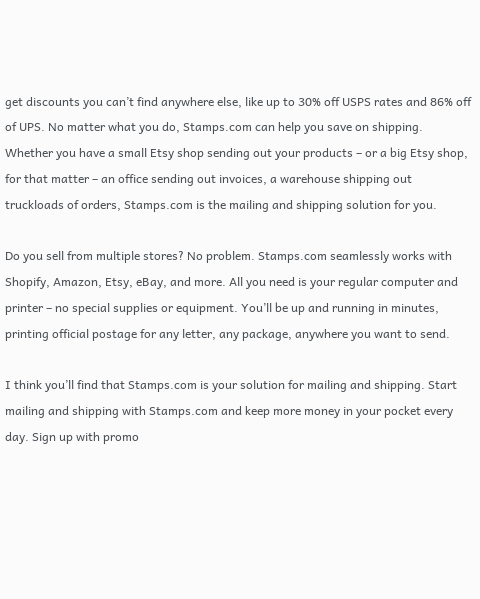get discounts you can’t find anywhere else, like up to 30% off USPS rates and 86% off of UPS. No matter what you do, Stamps.com can help you save on shipping. Whether you have a small Etsy shop sending out your products – or a big Etsy shop, for that matter – an office sending out invoices, a warehouse shipping out truckloads of orders, Stamps.com is the mailing and shipping solution for you.

Do you sell from multiple stores? No problem. Stamps.com seamlessly works with Shopify, Amazon, Etsy, eBay, and more. All you need is your regular computer and printer – no special supplies or equipment. You’ll be up and running in minutes, printing official postage for any letter, any package, anywhere you want to send.

I think you’ll find that Stamps.com is your solution for mailing and shipping. Start mailing and shipping with Stamps.com and keep more money in your pocket every day. Sign up with promo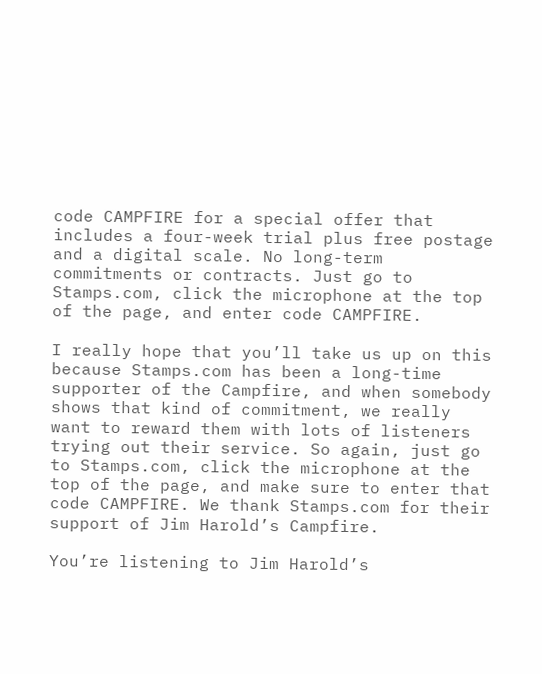code CAMPFIRE for a special offer that includes a four-week trial plus free postage and a digital scale. No long-term commitments or contracts. Just go to Stamps.com, click the microphone at the top of the page, and enter code CAMPFIRE.

I really hope that you’ll take us up on this because Stamps.com has been a long-time supporter of the Campfire, and when somebody shows that kind of commitment, we really want to reward them with lots of listeners trying out their service. So again, just go to Stamps.com, click the microphone at the top of the page, and make sure to enter that code CAMPFIRE. We thank Stamps.com for their support of Jim Harold’s Campfire.

You’re listening to Jim Harold’s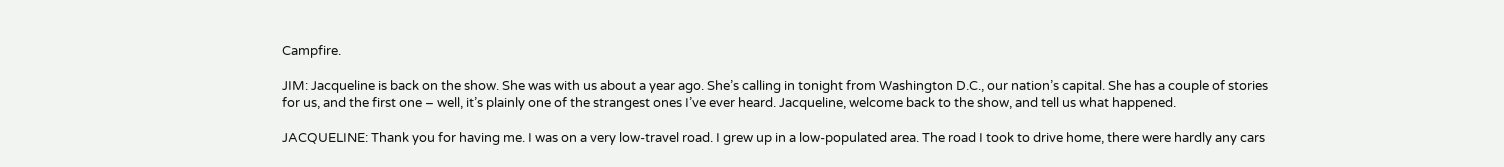Campfire.

JIM: Jacqueline is back on the show. She was with us about a year ago. She’s calling in tonight from Washington D.C., our nation’s capital. She has a couple of stories for us, and the first one – well, it’s plainly one of the strangest ones I’ve ever heard. Jacqueline, welcome back to the show, and tell us what happened.

JACQUELINE: Thank you for having me. I was on a very low-travel road. I grew up in a low-populated area. The road I took to drive home, there were hardly any cars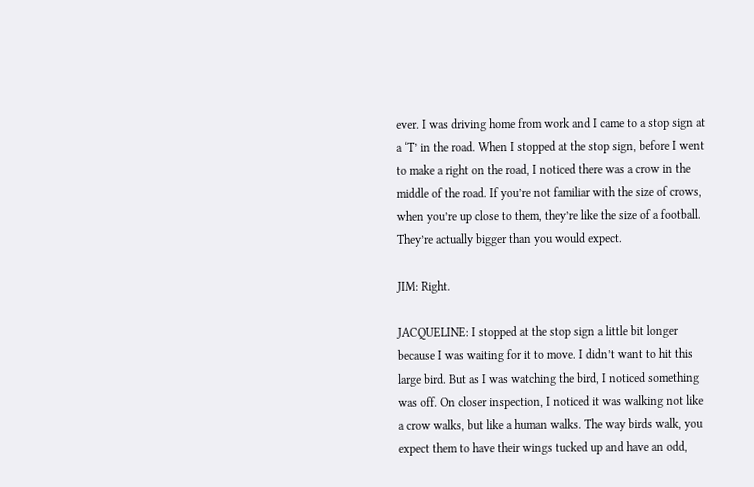ever. I was driving home from work and I came to a stop sign at a ‘T’ in the road. When I stopped at the stop sign, before I went to make a right on the road, I noticed there was a crow in the middle of the road. If you’re not familiar with the size of crows, when you’re up close to them, they’re like the size of a football. They’re actually bigger than you would expect.

JIM: Right.

JACQUELINE: I stopped at the stop sign a little bit longer because I was waiting for it to move. I didn’t want to hit this large bird. But as I was watching the bird, I noticed something was off. On closer inspection, I noticed it was walking not like a crow walks, but like a human walks. The way birds walk, you expect them to have their wings tucked up and have an odd,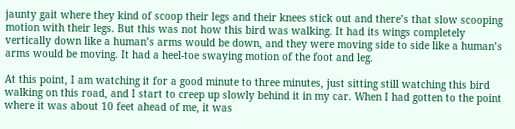jaunty gait where they kind of scoop their legs and their knees stick out and there’s that slow scooping motion with their legs. But this was not how this bird was walking. It had its wings completely vertically down like a human’s arms would be down, and they were moving side to side like a human’s arms would be moving. It had a heel-toe swaying motion of the foot and leg.

At this point, I am watching it for a good minute to three minutes, just sitting still watching this bird walking on this road, and I start to creep up slowly behind it in my car. When I had gotten to the point where it was about 10 feet ahead of me, it was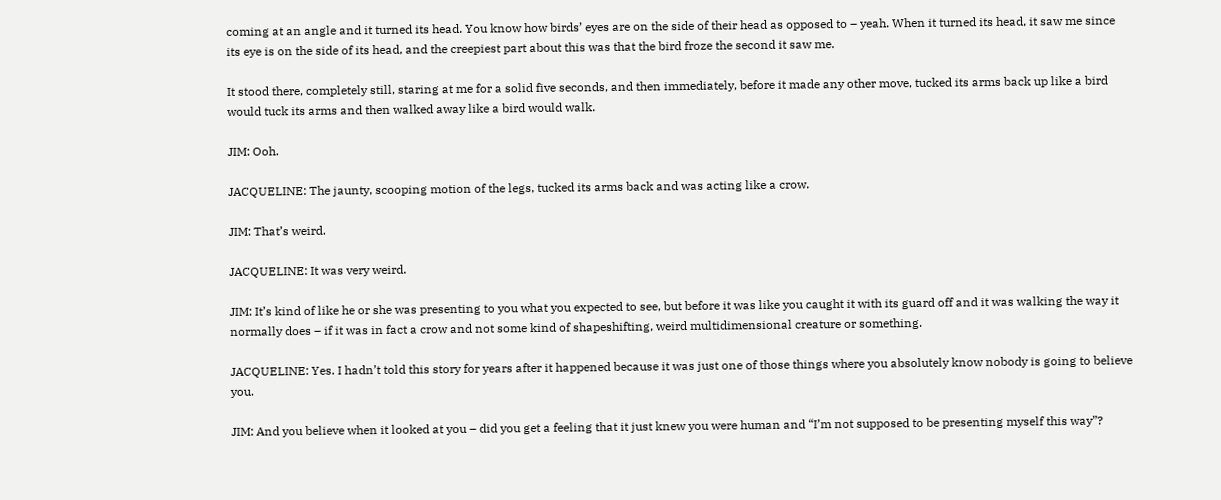coming at an angle and it turned its head. You know how birds’ eyes are on the side of their head as opposed to – yeah. When it turned its head, it saw me since its eye is on the side of its head, and the creepiest part about this was that the bird froze the second it saw me.

It stood there, completely still, staring at me for a solid five seconds, and then immediately, before it made any other move, tucked its arms back up like a bird would tuck its arms and then walked away like a bird would walk.

JIM: Ooh.

JACQUELINE: The jaunty, scooping motion of the legs, tucked its arms back and was acting like a crow.

JIM: That’s weird.

JACQUELINE: It was very weird.

JIM: It’s kind of like he or she was presenting to you what you expected to see, but before it was like you caught it with its guard off and it was walking the way it normally does – if it was in fact a crow and not some kind of shapeshifting, weird multidimensional creature or something.

JACQUELINE: Yes. I hadn’t told this story for years after it happened because it was just one of those things where you absolutely know nobody is going to believe you.

JIM: And you believe when it looked at you – did you get a feeling that it just knew you were human and “I’m not supposed to be presenting myself this way”?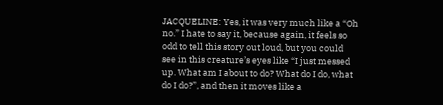JACQUELINE: Yes, it was very much like a “Oh no.” I hate to say it, because again, it feels so odd to tell this story out loud, but you could see in this creature’s eyes like “I just messed up. What am I about to do? What do I do, what do I do?”, and then it moves like a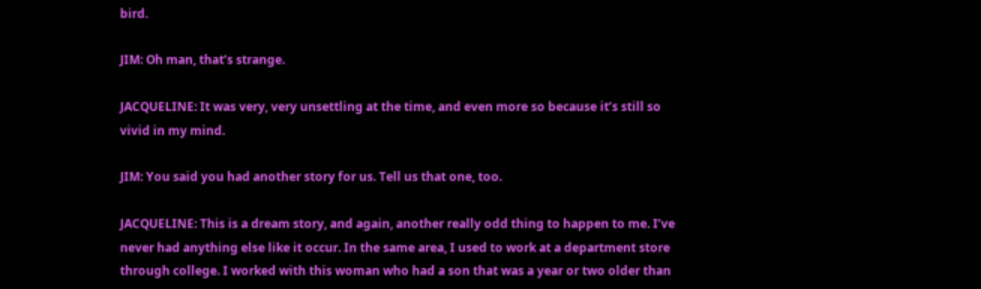bird.

JIM: Oh man, that’s strange.

JACQUELINE: It was very, very unsettling at the time, and even more so because it’s still so vivid in my mind.

JIM: You said you had another story for us. Tell us that one, too.

JACQUELINE: This is a dream story, and again, another really odd thing to happen to me. I’ve never had anything else like it occur. In the same area, I used to work at a department store through college. I worked with this woman who had a son that was a year or two older than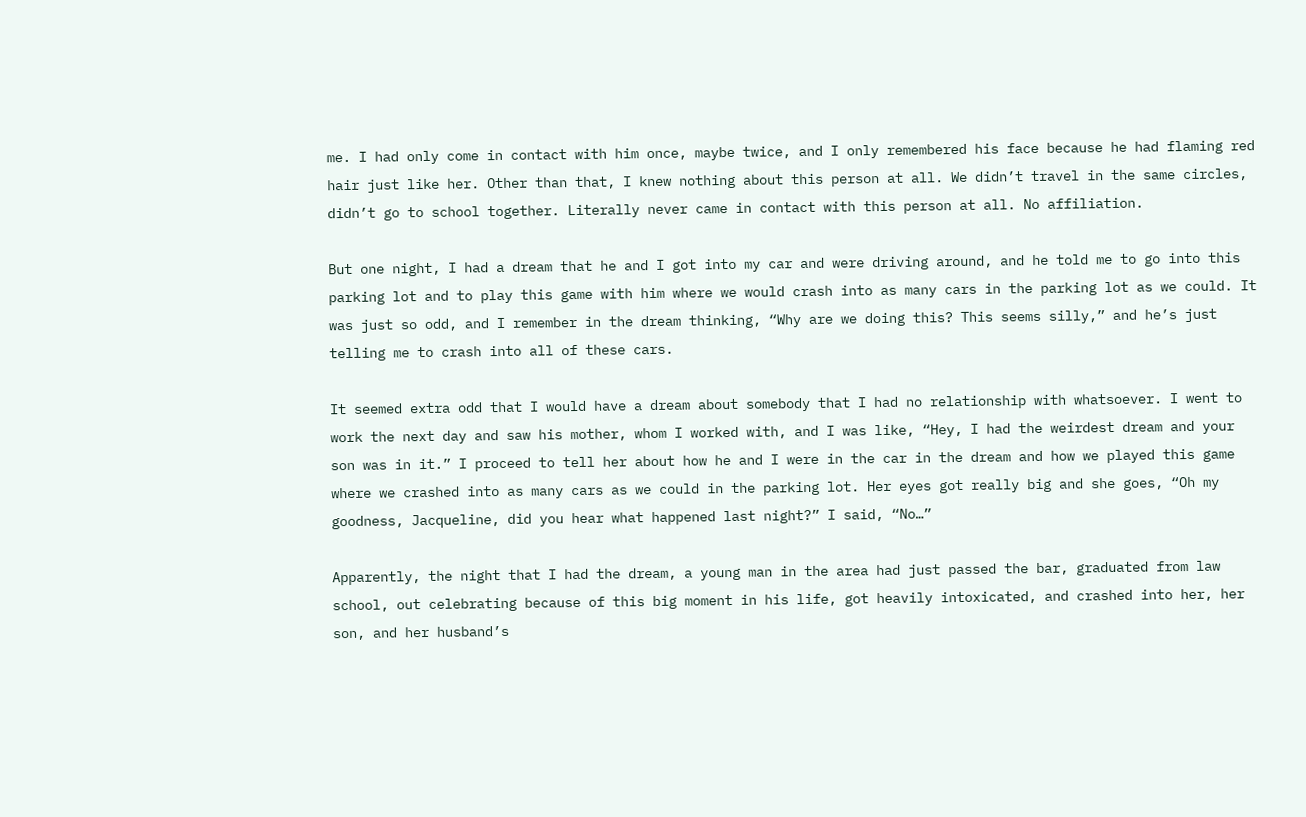me. I had only come in contact with him once, maybe twice, and I only remembered his face because he had flaming red hair just like her. Other than that, I knew nothing about this person at all. We didn’t travel in the same circles, didn’t go to school together. Literally never came in contact with this person at all. No affiliation.

But one night, I had a dream that he and I got into my car and were driving around, and he told me to go into this parking lot and to play this game with him where we would crash into as many cars in the parking lot as we could. It was just so odd, and I remember in the dream thinking, “Why are we doing this? This seems silly,” and he’s just telling me to crash into all of these cars.

It seemed extra odd that I would have a dream about somebody that I had no relationship with whatsoever. I went to work the next day and saw his mother, whom I worked with, and I was like, “Hey, I had the weirdest dream and your son was in it.” I proceed to tell her about how he and I were in the car in the dream and how we played this game where we crashed into as many cars as we could in the parking lot. Her eyes got really big and she goes, “Oh my goodness, Jacqueline, did you hear what happened last night?” I said, “No…”

Apparently, the night that I had the dream, a young man in the area had just passed the bar, graduated from law school, out celebrating because of this big moment in his life, got heavily intoxicated, and crashed into her, her son, and her husband’s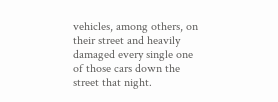vehicles, among others, on their street and heavily damaged every single one of those cars down the street that night.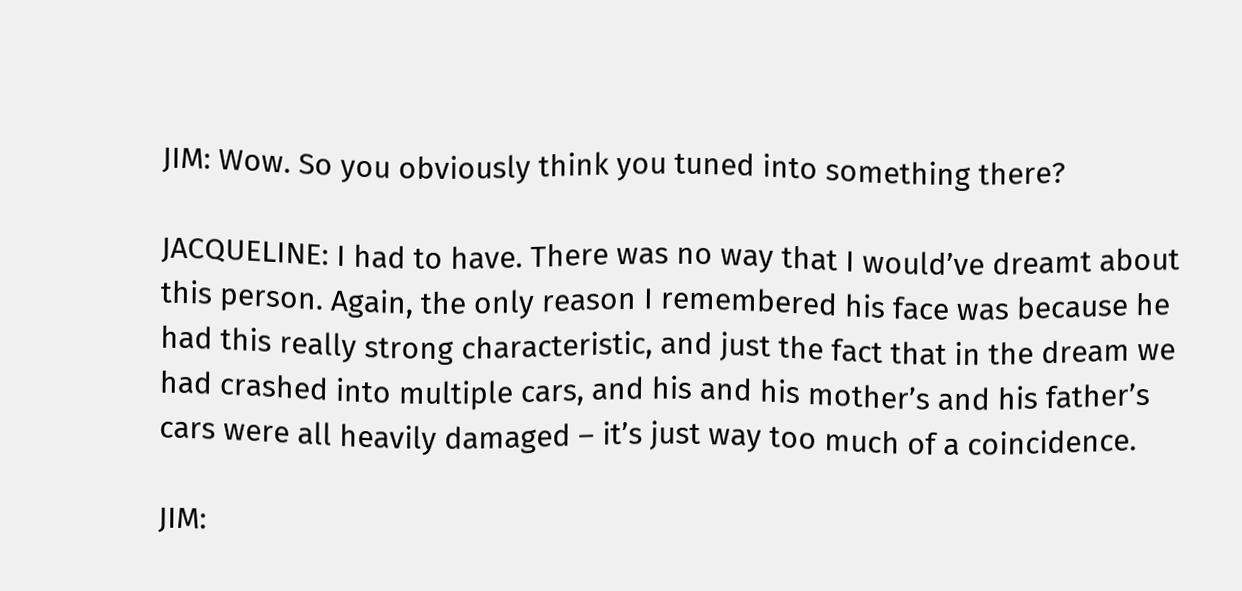JIM: Wow. So you obviously think you tuned into something there?

JACQUELINE: I had to have. There was no way that I would’ve dreamt about this person. Again, the only reason I remembered his face was because he had this really strong characteristic, and just the fact that in the dream we had crashed into multiple cars, and his and his mother’s and his father’s cars were all heavily damaged – it’s just way too much of a coincidence.

JIM: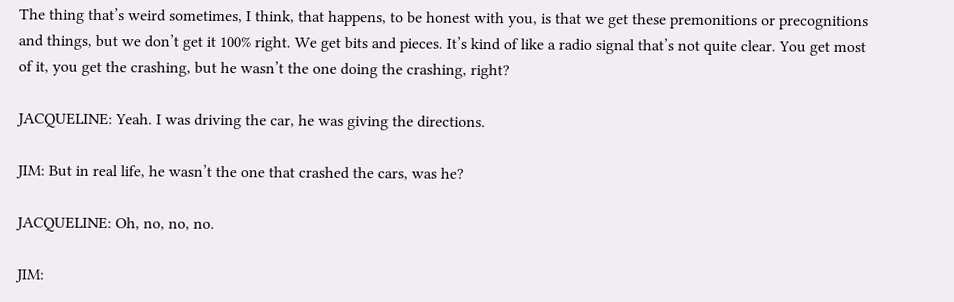The thing that’s weird sometimes, I think, that happens, to be honest with you, is that we get these premonitions or precognitions and things, but we don’t get it 100% right. We get bits and pieces. It’s kind of like a radio signal that’s not quite clear. You get most of it, you get the crashing, but he wasn’t the one doing the crashing, right?

JACQUELINE: Yeah. I was driving the car, he was giving the directions.

JIM: But in real life, he wasn’t the one that crashed the cars, was he?

JACQUELINE: Oh, no, no, no.

JIM: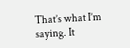That’s what I’m saying. It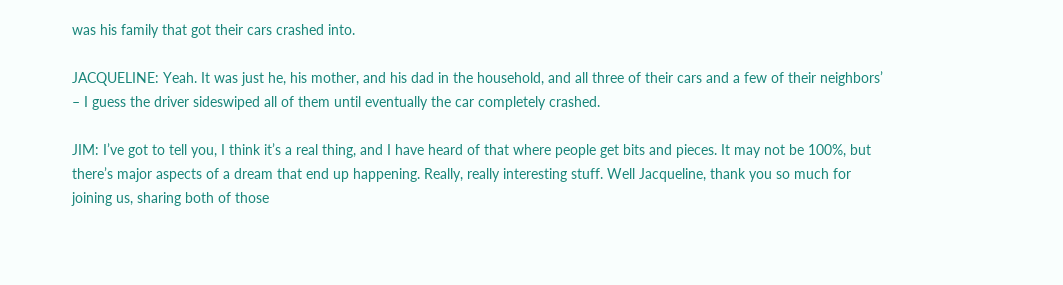was his family that got their cars crashed into.

JACQUELINE: Yeah. It was just he, his mother, and his dad in the household, and all three of their cars and a few of their neighbors’ – I guess the driver sideswiped all of them until eventually the car completely crashed.

JIM: I’ve got to tell you, I think it’s a real thing, and I have heard of that where people get bits and pieces. It may not be 100%, but there’s major aspects of a dream that end up happening. Really, really interesting stuff. Well Jacqueline, thank you so much for joining us, sharing both of those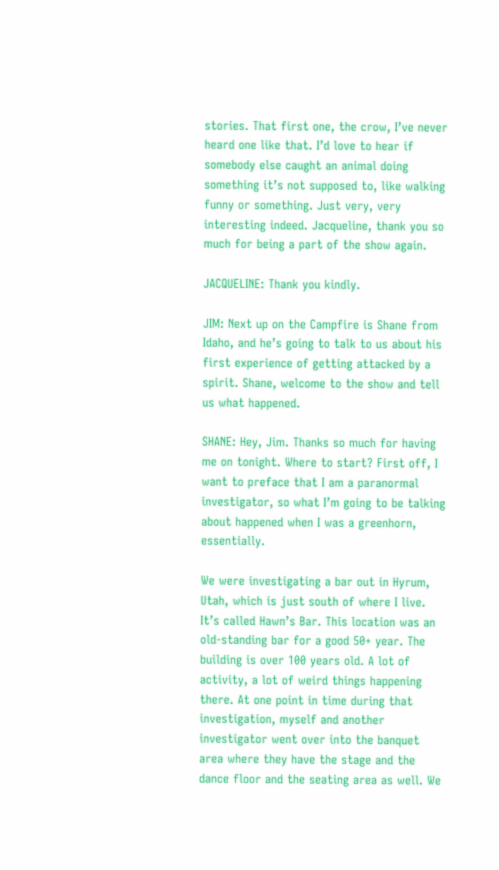stories. That first one, the crow, I’ve never heard one like that. I’d love to hear if somebody else caught an animal doing something it’s not supposed to, like walking funny or something. Just very, very interesting indeed. Jacqueline, thank you so much for being a part of the show again.

JACQUELINE: Thank you kindly.

JIM: Next up on the Campfire is Shane from Idaho, and he’s going to talk to us about his first experience of getting attacked by a spirit. Shane, welcome to the show and tell us what happened.

SHANE: Hey, Jim. Thanks so much for having me on tonight. Where to start? First off, I want to preface that I am a paranormal investigator, so what I’m going to be talking about happened when I was a greenhorn, essentially.

We were investigating a bar out in Hyrum, Utah, which is just south of where I live. It’s called Hawn’s Bar. This location was an old-standing bar for a good 50+ year. The building is over 100 years old. A lot of activity, a lot of weird things happening there. At one point in time during that investigation, myself and another investigator went over into the banquet area where they have the stage and the dance floor and the seating area as well. We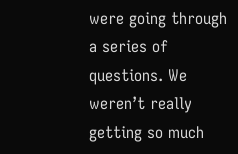were going through a series of questions. We weren’t really getting so much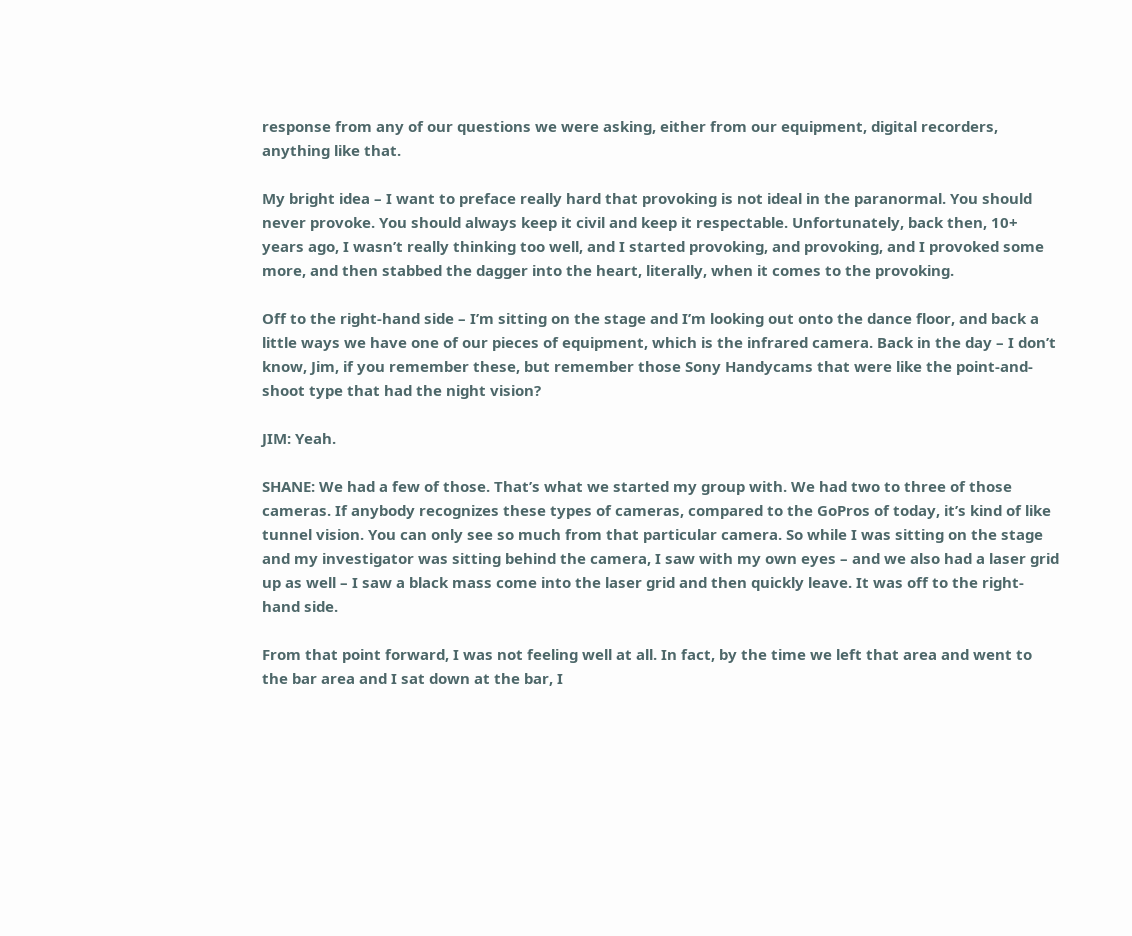response from any of our questions we were asking, either from our equipment, digital recorders, anything like that.

My bright idea – I want to preface really hard that provoking is not ideal in the paranormal. You should never provoke. You should always keep it civil and keep it respectable. Unfortunately, back then, 10+ years ago, I wasn’t really thinking too well, and I started provoking, and provoking, and I provoked some more, and then stabbed the dagger into the heart, literally, when it comes to the provoking.

Off to the right-hand side – I’m sitting on the stage and I’m looking out onto the dance floor, and back a little ways we have one of our pieces of equipment, which is the infrared camera. Back in the day – I don’t know, Jim, if you remember these, but remember those Sony Handycams that were like the point-and-shoot type that had the night vision?

JIM: Yeah.

SHANE: We had a few of those. That’s what we started my group with. We had two to three of those cameras. If anybody recognizes these types of cameras, compared to the GoPros of today, it’s kind of like tunnel vision. You can only see so much from that particular camera. So while I was sitting on the stage and my investigator was sitting behind the camera, I saw with my own eyes – and we also had a laser grid up as well – I saw a black mass come into the laser grid and then quickly leave. It was off to the right-hand side.

From that point forward, I was not feeling well at all. In fact, by the time we left that area and went to the bar area and I sat down at the bar, I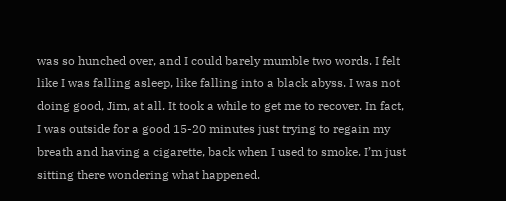was so hunched over, and I could barely mumble two words. I felt like I was falling asleep, like falling into a black abyss. I was not doing good, Jim, at all. It took a while to get me to recover. In fact, I was outside for a good 15-20 minutes just trying to regain my breath and having a cigarette, back when I used to smoke. I’m just sitting there wondering what happened.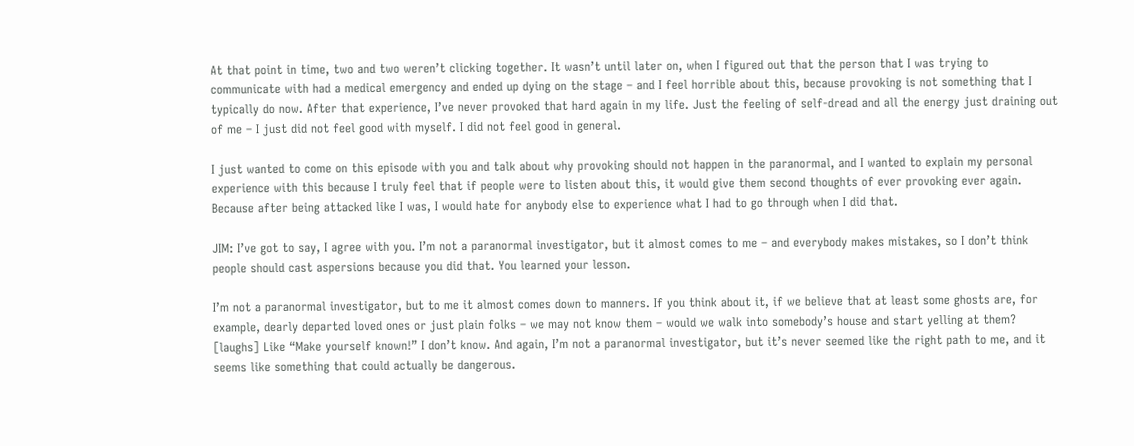At that point in time, two and two weren’t clicking together. It wasn’t until later on, when I figured out that the person that I was trying to communicate with had a medical emergency and ended up dying on the stage – and I feel horrible about this, because provoking is not something that I typically do now. After that experience, I’ve never provoked that hard again in my life. Just the feeling of self-dread and all the energy just draining out of me – I just did not feel good with myself. I did not feel good in general.

I just wanted to come on this episode with you and talk about why provoking should not happen in the paranormal, and I wanted to explain my personal experience with this because I truly feel that if people were to listen about this, it would give them second thoughts of ever provoking ever again. Because after being attacked like I was, I would hate for anybody else to experience what I had to go through when I did that.

JIM: I’ve got to say, I agree with you. I’m not a paranormal investigator, but it almost comes to me – and everybody makes mistakes, so I don’t think people should cast aspersions because you did that. You learned your lesson.

I’m not a paranormal investigator, but to me it almost comes down to manners. If you think about it, if we believe that at least some ghosts are, for example, dearly departed loved ones or just plain folks – we may not know them – would we walk into somebody’s house and start yelling at them? [laughs] Like “Make yourself known!” I don’t know. And again, I’m not a paranormal investigator, but it’s never seemed like the right path to me, and it seems like something that could actually be dangerous.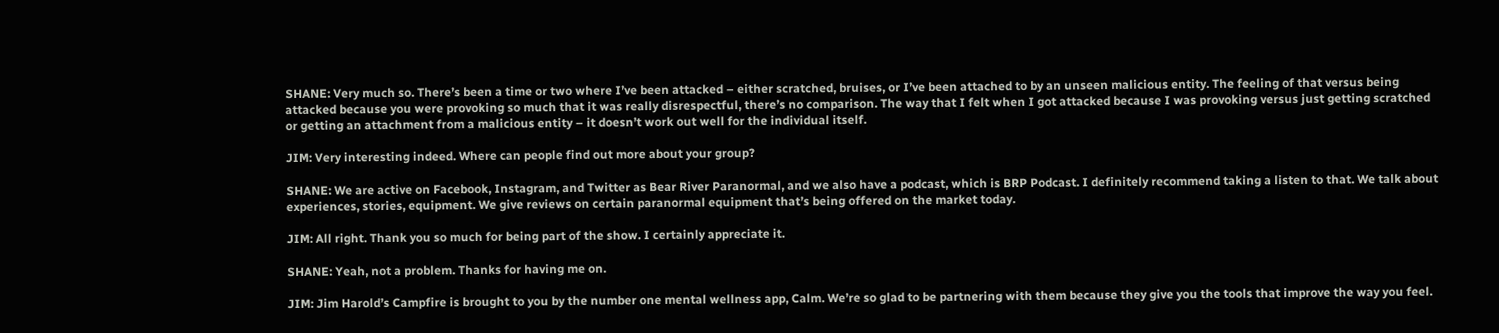SHANE: Very much so. There’s been a time or two where I’ve been attacked – either scratched, bruises, or I’ve been attached to by an unseen malicious entity. The feeling of that versus being attacked because you were provoking so much that it was really disrespectful, there’s no comparison. The way that I felt when I got attacked because I was provoking versus just getting scratched or getting an attachment from a malicious entity – it doesn’t work out well for the individual itself.

JIM: Very interesting indeed. Where can people find out more about your group?

SHANE: We are active on Facebook, Instagram, and Twitter as Bear River Paranormal, and we also have a podcast, which is BRP Podcast. I definitely recommend taking a listen to that. We talk about experiences, stories, equipment. We give reviews on certain paranormal equipment that’s being offered on the market today.

JIM: All right. Thank you so much for being part of the show. I certainly appreciate it.

SHANE: Yeah, not a problem. Thanks for having me on.

JIM: Jim Harold’s Campfire is brought to you by the number one mental wellness app, Calm. We’re so glad to be partnering with them because they give you the tools that improve the way you feel.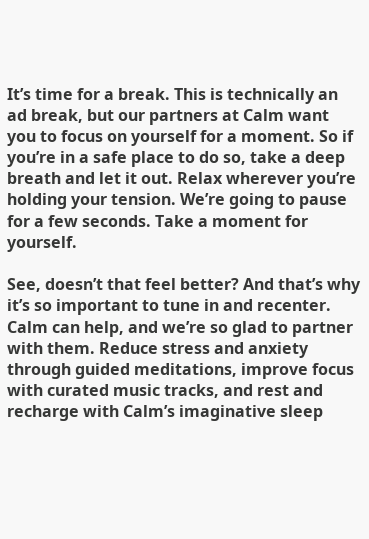It’s time for a break. This is technically an ad break, but our partners at Calm want you to focus on yourself for a moment. So if you’re in a safe place to do so, take a deep breath and let it out. Relax wherever you’re holding your tension. We’re going to pause for a few seconds. Take a moment for yourself.

See, doesn’t that feel better? And that’s why it’s so important to tune in and recenter. Calm can help, and we’re so glad to partner with them. Reduce stress and anxiety through guided meditations, improve focus with curated music tracks, and rest and recharge with Calm’s imaginative sleep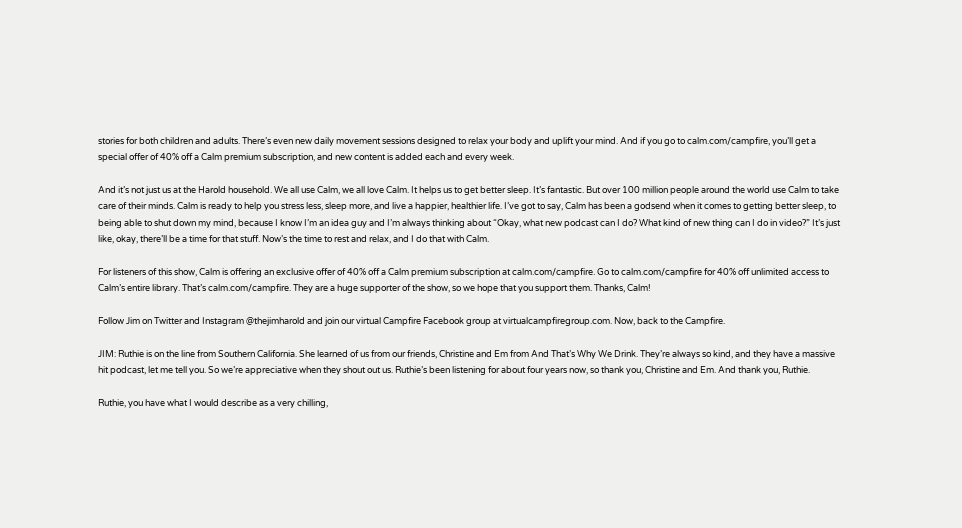stories for both children and adults. There’s even new daily movement sessions designed to relax your body and uplift your mind. And if you go to calm.com/campfire, you’ll get a special offer of 40% off a Calm premium subscription, and new content is added each and every week.

And it’s not just us at the Harold household. We all use Calm, we all love Calm. It helps us to get better sleep. It’s fantastic. But over 100 million people around the world use Calm to take care of their minds. Calm is ready to help you stress less, sleep more, and live a happier, healthier life. I’ve got to say, Calm has been a godsend when it comes to getting better sleep, to being able to shut down my mind, because I know I’m an idea guy and I’m always thinking about “Okay, what new podcast can I do? What kind of new thing can I do in video?” It’s just like, okay, there’ll be a time for that stuff. Now’s the time to rest and relax, and I do that with Calm.

For listeners of this show, Calm is offering an exclusive offer of 40% off a Calm premium subscription at calm.com/campfire. Go to calm.com/campfire for 40% off unlimited access to Calm’s entire library. That’s calm.com/campfire. They are a huge supporter of the show, so we hope that you support them. Thanks, Calm!

Follow Jim on Twitter and Instagram @thejimharold and join our virtual Campfire Facebook group at virtualcampfiregroup.com. Now, back to the Campfire.

JIM: Ruthie is on the line from Southern California. She learned of us from our friends, Christine and Em from And That’s Why We Drink. They’re always so kind, and they have a massive hit podcast, let me tell you. So we’re appreciative when they shout out us. Ruthie’s been listening for about four years now, so thank you, Christine and Em. And thank you, Ruthie.

Ruthie, you have what I would describe as a very chilling,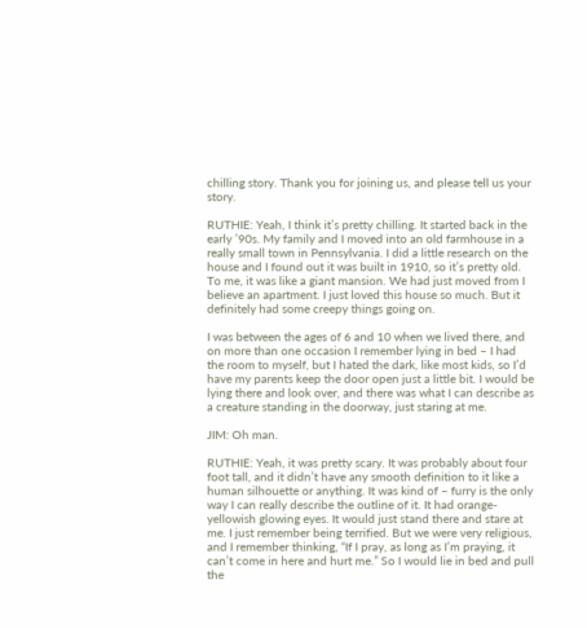chilling story. Thank you for joining us, and please tell us your story.

RUTHIE: Yeah, I think it’s pretty chilling. It started back in the early ’90s. My family and I moved into an old farmhouse in a really small town in Pennsylvania. I did a little research on the house and I found out it was built in 1910, so it’s pretty old. To me, it was like a giant mansion. We had just moved from I believe an apartment. I just loved this house so much. But it definitely had some creepy things going on.

I was between the ages of 6 and 10 when we lived there, and on more than one occasion I remember lying in bed – I had the room to myself, but I hated the dark, like most kids, so I’d have my parents keep the door open just a little bit. I would be lying there and look over, and there was what I can describe as a creature standing in the doorway, just staring at me.

JIM: Oh man.

RUTHIE: Yeah, it was pretty scary. It was probably about four foot tall, and it didn’t have any smooth definition to it like a human silhouette or anything. It was kind of – furry is the only way I can really describe the outline of it. It had orange-yellowish glowing eyes. It would just stand there and stare at me. I just remember being terrified. But we were very religious, and I remember thinking, “If I pray, as long as I’m praying, it can’t come in here and hurt me.” So I would lie in bed and pull the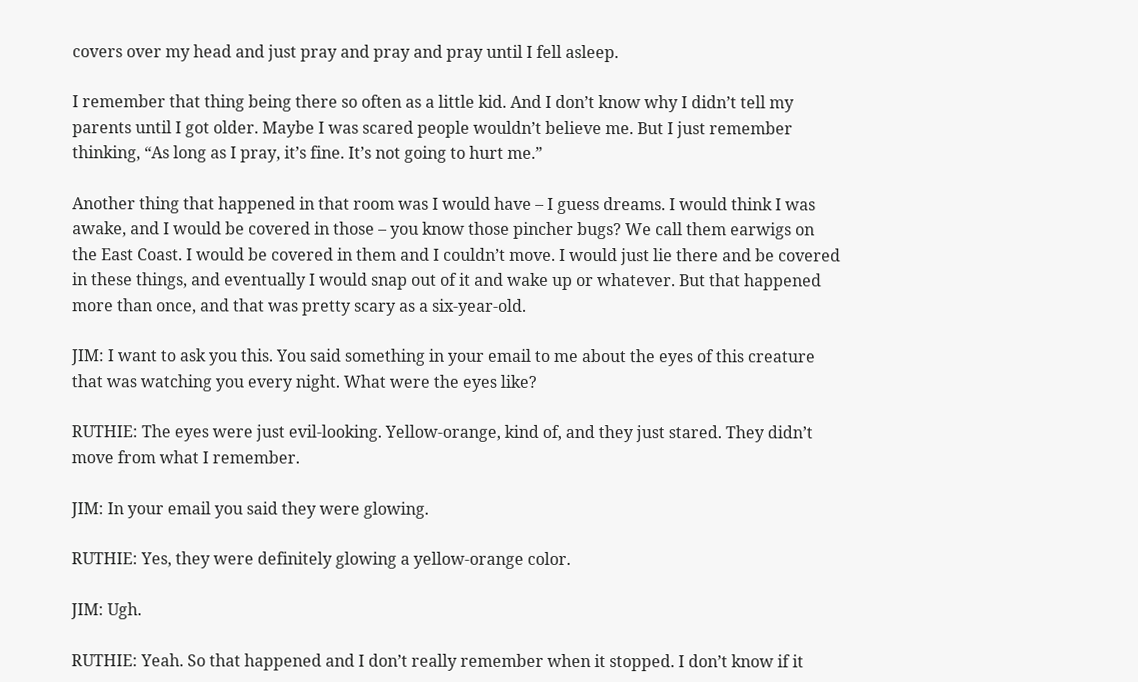covers over my head and just pray and pray and pray until I fell asleep.

I remember that thing being there so often as a little kid. And I don’t know why I didn’t tell my parents until I got older. Maybe I was scared people wouldn’t believe me. But I just remember thinking, “As long as I pray, it’s fine. It’s not going to hurt me.”

Another thing that happened in that room was I would have – I guess dreams. I would think I was awake, and I would be covered in those – you know those pincher bugs? We call them earwigs on the East Coast. I would be covered in them and I couldn’t move. I would just lie there and be covered in these things, and eventually I would snap out of it and wake up or whatever. But that happened more than once, and that was pretty scary as a six-year-old.

JIM: I want to ask you this. You said something in your email to me about the eyes of this creature that was watching you every night. What were the eyes like?

RUTHIE: The eyes were just evil-looking. Yellow-orange, kind of, and they just stared. They didn’t move from what I remember.

JIM: In your email you said they were glowing.

RUTHIE: Yes, they were definitely glowing a yellow-orange color.

JIM: Ugh.

RUTHIE: Yeah. So that happened and I don’t really remember when it stopped. I don’t know if it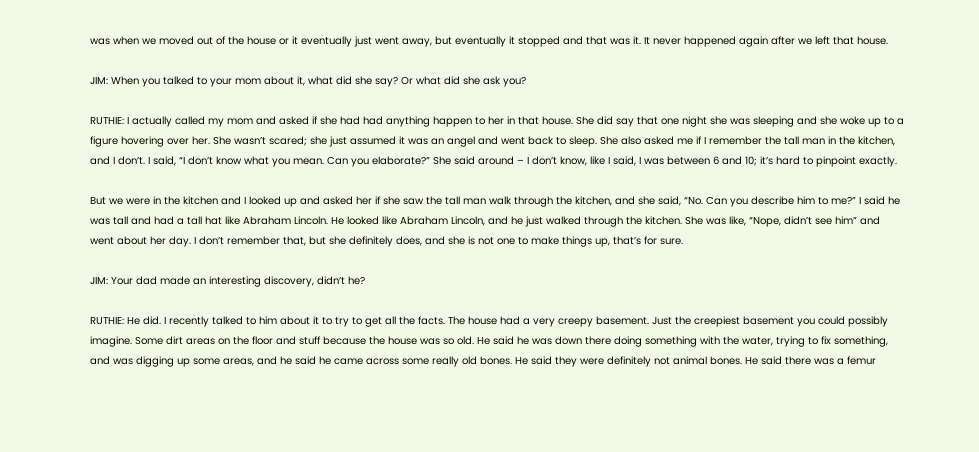was when we moved out of the house or it eventually just went away, but eventually it stopped and that was it. It never happened again after we left that house.

JIM: When you talked to your mom about it, what did she say? Or what did she ask you?

RUTHIE: I actually called my mom and asked if she had had anything happen to her in that house. She did say that one night she was sleeping and she woke up to a figure hovering over her. She wasn’t scared; she just assumed it was an angel and went back to sleep. She also asked me if I remember the tall man in the kitchen, and I don’t. I said, “I don’t know what you mean. Can you elaborate?” She said around – I don’t know, like I said, I was between 6 and 10; it’s hard to pinpoint exactly.

But we were in the kitchen and I looked up and asked her if she saw the tall man walk through the kitchen, and she said, “No. Can you describe him to me?” I said he was tall and had a tall hat like Abraham Lincoln. He looked like Abraham Lincoln, and he just walked through the kitchen. She was like, “Nope, didn’t see him” and went about her day. I don’t remember that, but she definitely does, and she is not one to make things up, that’s for sure.

JIM: Your dad made an interesting discovery, didn’t he?

RUTHIE: He did. I recently talked to him about it to try to get all the facts. The house had a very creepy basement. Just the creepiest basement you could possibly imagine. Some dirt areas on the floor and stuff because the house was so old. He said he was down there doing something with the water, trying to fix something, and was digging up some areas, and he said he came across some really old bones. He said they were definitely not animal bones. He said there was a femur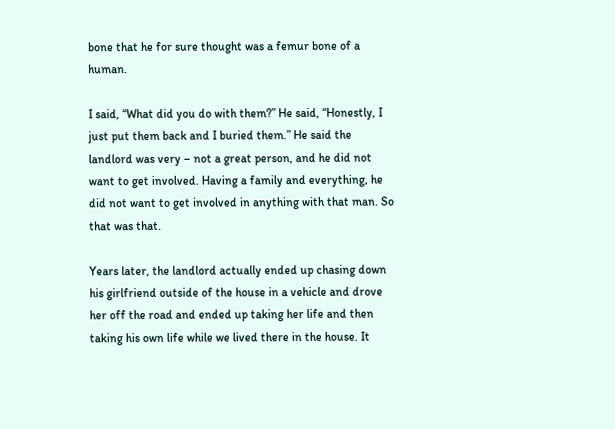bone that he for sure thought was a femur bone of a human.

I said, “What did you do with them?” He said, “Honestly, I just put them back and I buried them.” He said the landlord was very – not a great person, and he did not want to get involved. Having a family and everything, he did not want to get involved in anything with that man. So that was that.

Years later, the landlord actually ended up chasing down his girlfriend outside of the house in a vehicle and drove her off the road and ended up taking her life and then taking his own life while we lived there in the house. It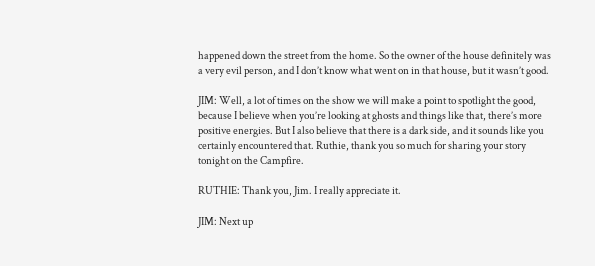happened down the street from the home. So the owner of the house definitely was a very evil person, and I don’t know what went on in that house, but it wasn’t good.

JIM: Well, a lot of times on the show we will make a point to spotlight the good, because I believe when you’re looking at ghosts and things like that, there’s more positive energies. But I also believe that there is a dark side, and it sounds like you certainly encountered that. Ruthie, thank you so much for sharing your story tonight on the Campfire.

RUTHIE: Thank you, Jim. I really appreciate it.

JIM: Next up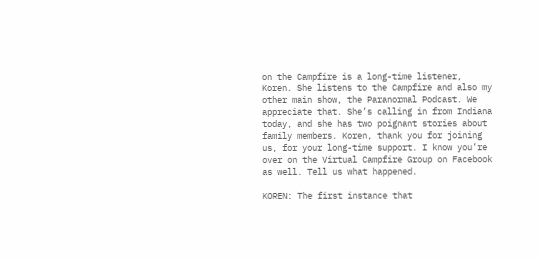on the Campfire is a long-time listener, Koren. She listens to the Campfire and also my other main show, the Paranormal Podcast. We appreciate that. She’s calling in from Indiana today, and she has two poignant stories about family members. Koren, thank you for joining us, for your long-time support. I know you’re over on the Virtual Campfire Group on Facebook as well. Tell us what happened.

KOREN: The first instance that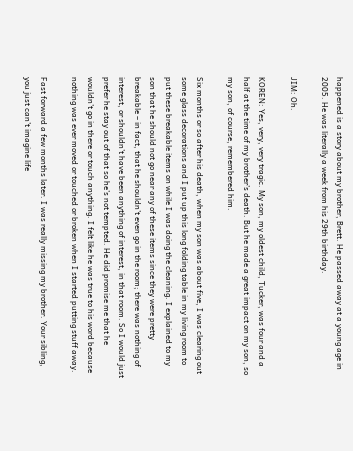happened is a story about my brother, Brett. He passed away at a young age in 2005. He was literally a week from his 29th birthday.

JIM: Oh.

KOREN: Yes, very, very tragic. My son, my oldest child, Tucker, was four and a half at the time of my brother’s death. But he made a great impact on my son, so my son, of course, remembered him.

Six months or so after his death, when my son was about five, I was clearing out some glass decorations and I put up this long folding table in my living room to put these breakable items on while I was doing the cleaning. I explained to my son that he should not go near any of these items since they were pretty breakable – in fact, that he shouldn’t even go in the room; there was nothing of interest, or shouldn’t have been anything of interest, in that room. So I would just prefer he stay out of that so he’s not tempted. He did promise me that he wouldn’t go in there or touch anything. I felt like he was true to his word because nothing was ever moved or touched or broken when I started putting stuff away.

Fast forward a few months later. I was really missing my brother. Your sibling, you just can’t imagine life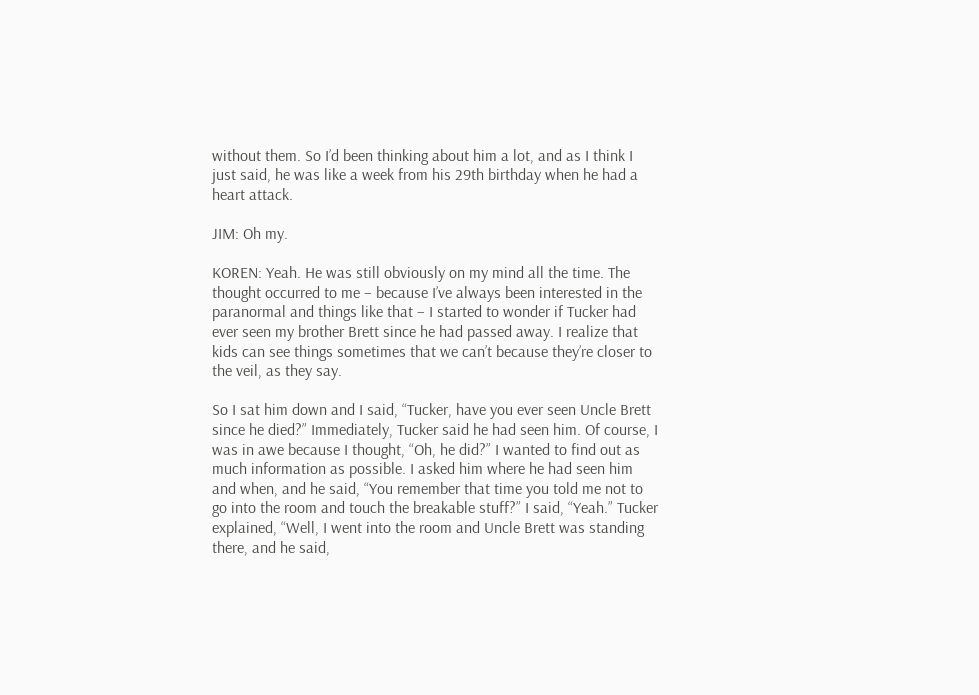without them. So I’d been thinking about him a lot, and as I think I just said, he was like a week from his 29th birthday when he had a heart attack.

JIM: Oh my.

KOREN: Yeah. He was still obviously on my mind all the time. The thought occurred to me – because I’ve always been interested in the paranormal and things like that – I started to wonder if Tucker had ever seen my brother Brett since he had passed away. I realize that kids can see things sometimes that we can’t because they’re closer to the veil, as they say.

So I sat him down and I said, “Tucker, have you ever seen Uncle Brett since he died?” Immediately, Tucker said he had seen him. Of course, I was in awe because I thought, “Oh, he did?” I wanted to find out as much information as possible. I asked him where he had seen him and when, and he said, “You remember that time you told me not to go into the room and touch the breakable stuff?” I said, “Yeah.” Tucker explained, “Well, I went into the room and Uncle Brett was standing there, and he said,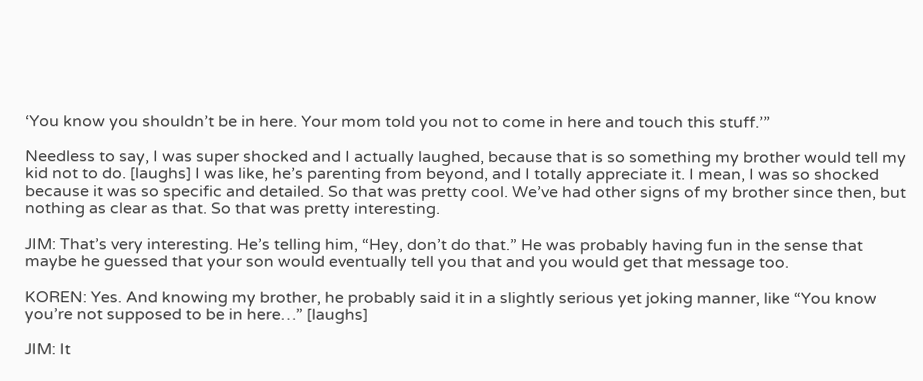‘You know you shouldn’t be in here. Your mom told you not to come in here and touch this stuff.’”

Needless to say, I was super shocked and I actually laughed, because that is so something my brother would tell my kid not to do. [laughs] I was like, he’s parenting from beyond, and I totally appreciate it. I mean, I was so shocked because it was so specific and detailed. So that was pretty cool. We’ve had other signs of my brother since then, but nothing as clear as that. So that was pretty interesting.

JIM: That’s very interesting. He’s telling him, “Hey, don’t do that.” He was probably having fun in the sense that maybe he guessed that your son would eventually tell you that and you would get that message too.

KOREN: Yes. And knowing my brother, he probably said it in a slightly serious yet joking manner, like “You know you’re not supposed to be in here…” [laughs]

JIM: It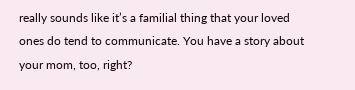really sounds like it’s a familial thing that your loved ones do tend to communicate. You have a story about your mom, too, right?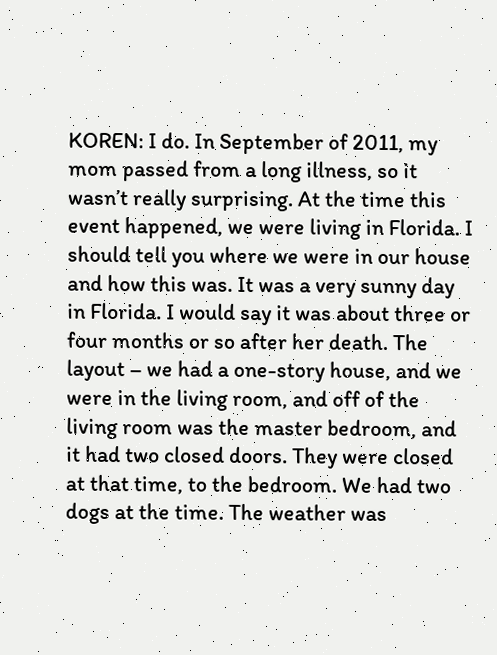KOREN: I do. In September of 2011, my mom passed from a long illness, so it wasn’t really surprising. At the time this event happened, we were living in Florida. I should tell you where we were in our house and how this was. It was a very sunny day in Florida. I would say it was about three or four months or so after her death. The layout – we had a one-story house, and we were in the living room, and off of the living room was the master bedroom, and it had two closed doors. They were closed at that time, to the bedroom. We had two dogs at the time. The weather was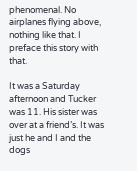phenomenal. No airplanes flying above, nothing like that. I preface this story with that.

It was a Saturday afternoon and Tucker was 11. His sister was over at a friend’s. It was just he and I and the dogs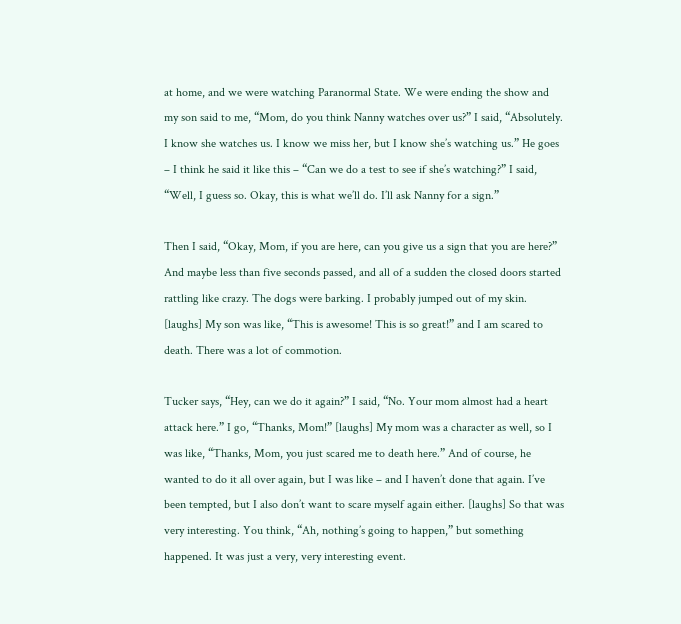at home, and we were watching Paranormal State. We were ending the show and my son said to me, “Mom, do you think Nanny watches over us?” I said, “Absolutely. I know she watches us. I know we miss her, but I know she’s watching us.” He goes – I think he said it like this – “Can we do a test to see if she’s watching?” I said, “Well, I guess so. Okay, this is what we’ll do. I’ll ask Nanny for a sign.”

Then I said, “Okay, Mom, if you are here, can you give us a sign that you are here?” And maybe less than five seconds passed, and all of a sudden the closed doors started rattling like crazy. The dogs were barking. I probably jumped out of my skin. [laughs] My son was like, “This is awesome! This is so great!” and I am scared to death. There was a lot of commotion.

Tucker says, “Hey, can we do it again?” I said, “No. Your mom almost had a heart attack here.” I go, “Thanks, Mom!” [laughs] My mom was a character as well, so I was like, “Thanks, Mom, you just scared me to death here.” And of course, he wanted to do it all over again, but I was like – and I haven’t done that again. I’ve been tempted, but I also don’t want to scare myself again either. [laughs] So that was very interesting. You think, “Ah, nothing’s going to happen,” but something happened. It was just a very, very interesting event.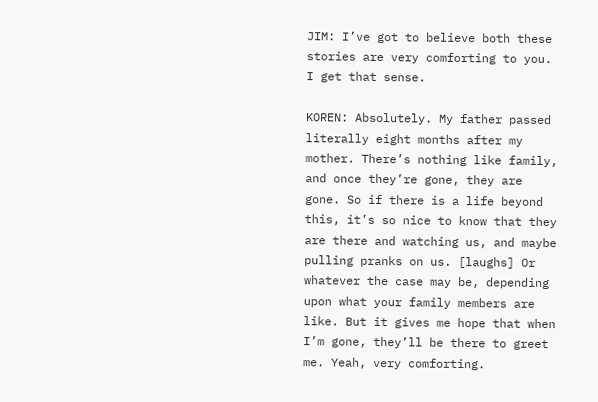JIM: I’ve got to believe both these stories are very comforting to you. I get that sense.

KOREN: Absolutely. My father passed literally eight months after my mother. There’s nothing like family, and once they’re gone, they are gone. So if there is a life beyond this, it’s so nice to know that they are there and watching us, and maybe pulling pranks on us. [laughs] Or whatever the case may be, depending upon what your family members are like. But it gives me hope that when I’m gone, they’ll be there to greet me. Yeah, very comforting.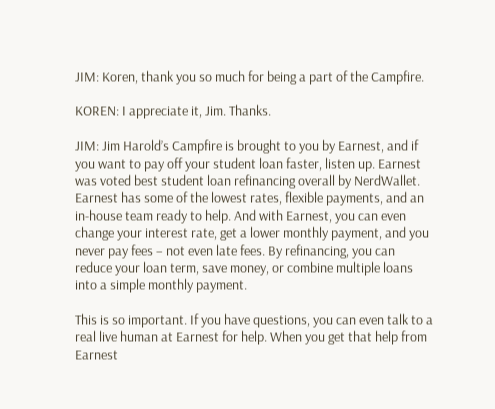JIM: Koren, thank you so much for being a part of the Campfire.

KOREN: I appreciate it, Jim. Thanks.

JIM: Jim Harold’s Campfire is brought to you by Earnest, and if you want to pay off your student loan faster, listen up. Earnest was voted best student loan refinancing overall by NerdWallet. Earnest has some of the lowest rates, flexible payments, and an in-house team ready to help. And with Earnest, you can even change your interest rate, get a lower monthly payment, and you never pay fees – not even late fees. By refinancing, you can reduce your loan term, save money, or combine multiple loans into a simple monthly payment.

This is so important. If you have questions, you can even talk to a real live human at Earnest for help. When you get that help from Earnest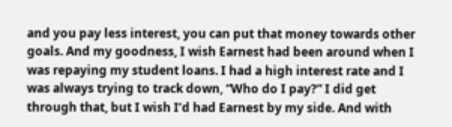and you pay less interest, you can put that money towards other goals. And my goodness, I wish Earnest had been around when I was repaying my student loans. I had a high interest rate and I was always trying to track down, “Who do I pay?” I did get through that, but I wish I’d had Earnest by my side. And with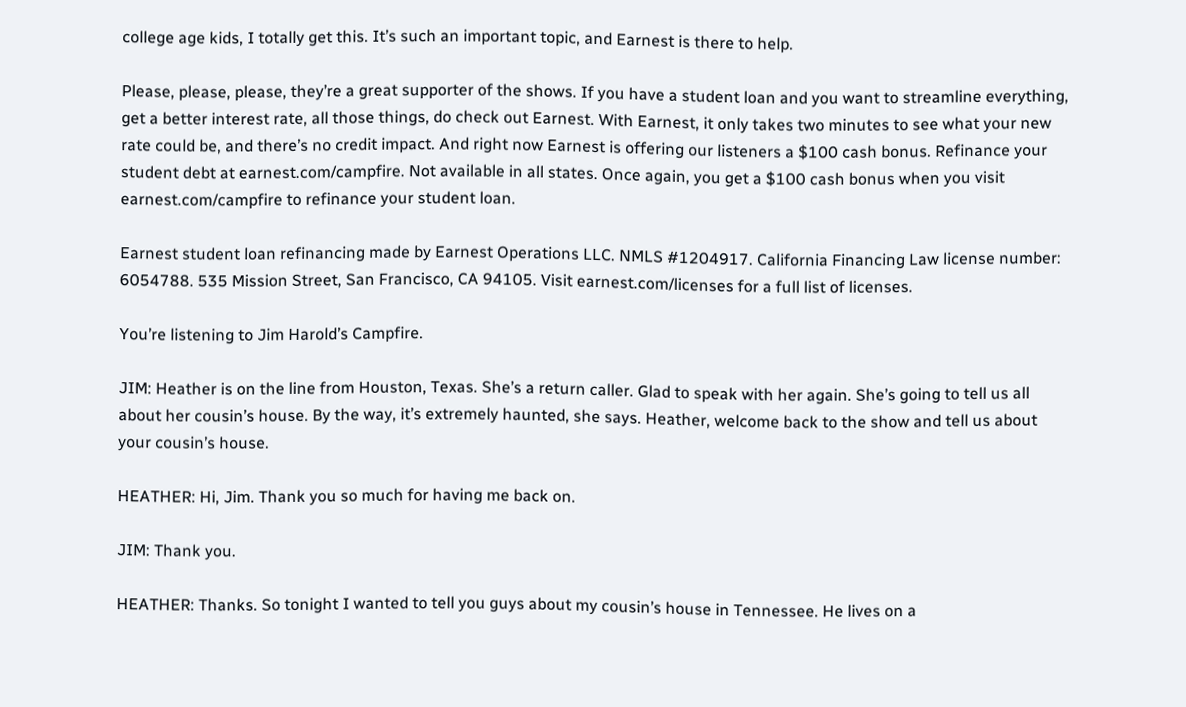college age kids, I totally get this. It’s such an important topic, and Earnest is there to help.

Please, please, please, they’re a great supporter of the shows. If you have a student loan and you want to streamline everything, get a better interest rate, all those things, do check out Earnest. With Earnest, it only takes two minutes to see what your new rate could be, and there’s no credit impact. And right now Earnest is offering our listeners a $100 cash bonus. Refinance your student debt at earnest.com/campfire. Not available in all states. Once again, you get a $100 cash bonus when you visit earnest.com/campfire to refinance your student loan.

Earnest student loan refinancing made by Earnest Operations LLC. NMLS #1204917. California Financing Law license number: 6054788. 535 Mission Street, San Francisco, CA 94105. Visit earnest.com/licenses for a full list of licenses.

You’re listening to Jim Harold’s Campfire.

JIM: Heather is on the line from Houston, Texas. She’s a return caller. Glad to speak with her again. She’s going to tell us all about her cousin’s house. By the way, it’s extremely haunted, she says. Heather, welcome back to the show and tell us about your cousin’s house.

HEATHER: Hi, Jim. Thank you so much for having me back on.

JIM: Thank you.

HEATHER: Thanks. So tonight I wanted to tell you guys about my cousin’s house in Tennessee. He lives on a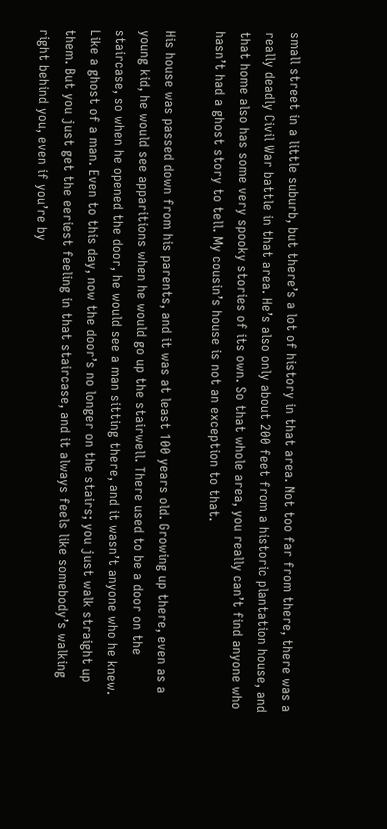small street in a little suburb, but there’s a lot of history in that area. Not too far from there, there was a really deadly Civil War battle in that area. He’s also only about 200 feet from a historic plantation house, and that home also has some very spooky stories of its own. So that whole area, you really can’t find anyone who hasn’t had a ghost story to tell. My cousin’s house is not an exception to that.

His house was passed down from his parents, and it was at least 100 years old. Growing up there, even as a young kid, he would see apparitions when he would go up the stairwell. There used to be a door on the staircase, so when he opened the door, he would see a man sitting there, and it wasn’t anyone who he knew. Like a ghost of a man. Even to this day, now the door’s no longer on the stairs; you just walk straight up them. But you just get the eeriest feeling in that staircase, and it always feels like somebody’s walking right behind you, even if you’re by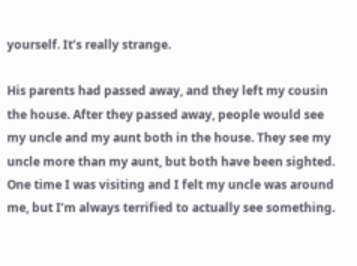yourself. It’s really strange.

His parents had passed away, and they left my cousin the house. After they passed away, people would see my uncle and my aunt both in the house. They see my uncle more than my aunt, but both have been sighted. One time I was visiting and I felt my uncle was around me, but I’m always terrified to actually see something.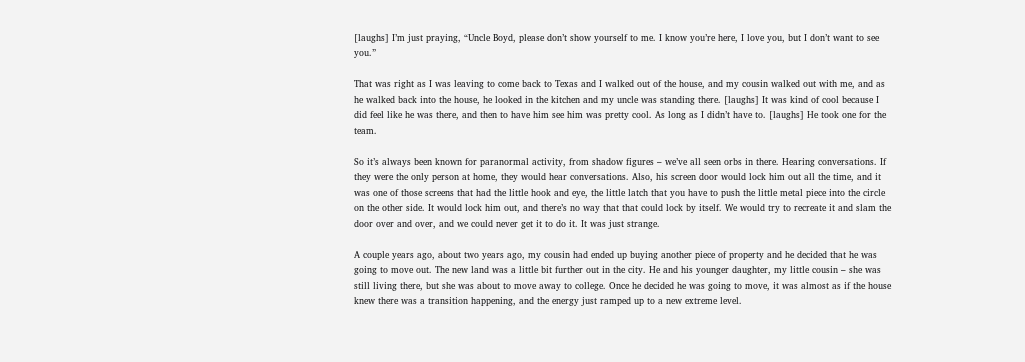[laughs] I’m just praying, “Uncle Boyd, please don’t show yourself to me. I know you’re here, I love you, but I don’t want to see you.”

That was right as I was leaving to come back to Texas and I walked out of the house, and my cousin walked out with me, and as he walked back into the house, he looked in the kitchen and my uncle was standing there. [laughs] It was kind of cool because I did feel like he was there, and then to have him see him was pretty cool. As long as I didn’t have to. [laughs] He took one for the team.

So it’s always been known for paranormal activity, from shadow figures – we’ve all seen orbs in there. Hearing conversations. If they were the only person at home, they would hear conversations. Also, his screen door would lock him out all the time, and it was one of those screens that had the little hook and eye, the little latch that you have to push the little metal piece into the circle on the other side. It would lock him out, and there’s no way that that could lock by itself. We would try to recreate it and slam the door over and over, and we could never get it to do it. It was just strange.

A couple years ago, about two years ago, my cousin had ended up buying another piece of property and he decided that he was going to move out. The new land was a little bit further out in the city. He and his younger daughter, my little cousin – she was still living there, but she was about to move away to college. Once he decided he was going to move, it was almost as if the house knew there was a transition happening, and the energy just ramped up to a new extreme level.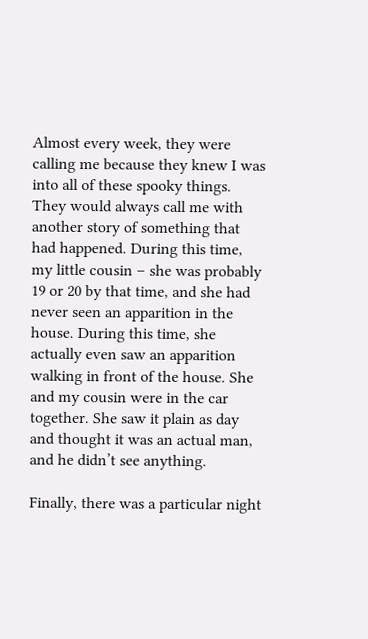Almost every week, they were calling me because they knew I was into all of these spooky things. They would always call me with another story of something that had happened. During this time, my little cousin – she was probably 19 or 20 by that time, and she had never seen an apparition in the house. During this time, she actually even saw an apparition walking in front of the house. She and my cousin were in the car together. She saw it plain as day and thought it was an actual man, and he didn’t see anything.

Finally, there was a particular night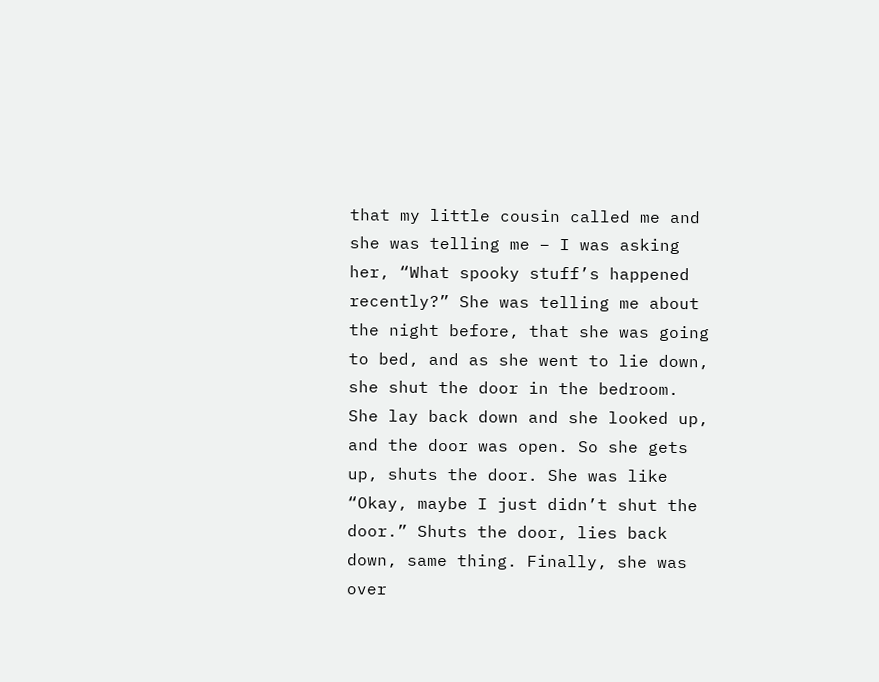that my little cousin called me and she was telling me – I was asking her, “What spooky stuff’s happened recently?” She was telling me about the night before, that she was going to bed, and as she went to lie down, she shut the door in the bedroom. She lay back down and she looked up, and the door was open. So she gets up, shuts the door. She was like “Okay, maybe I just didn’t shut the door.” Shuts the door, lies back down, same thing. Finally, she was over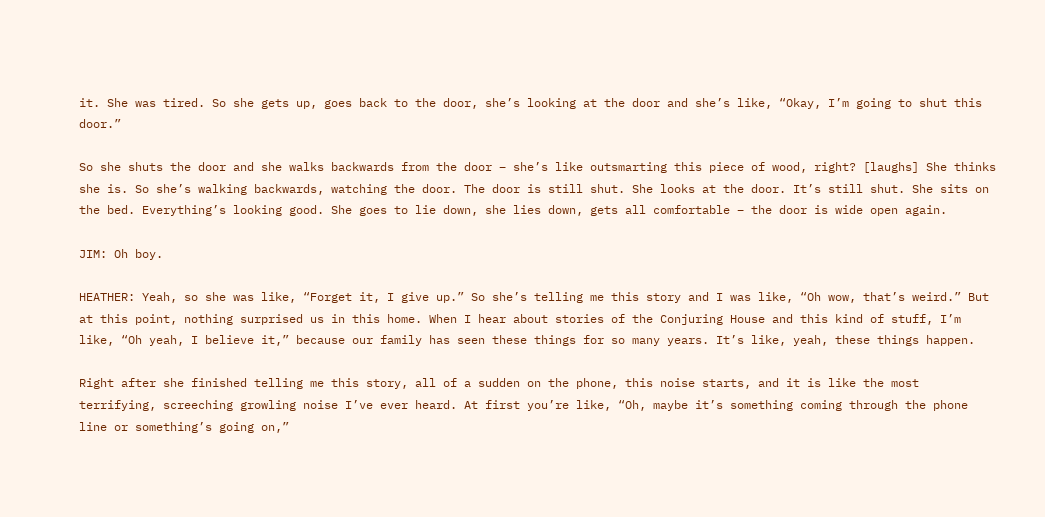it. She was tired. So she gets up, goes back to the door, she’s looking at the door and she’s like, “Okay, I’m going to shut this door.”

So she shuts the door and she walks backwards from the door – she’s like outsmarting this piece of wood, right? [laughs] She thinks she is. So she’s walking backwards, watching the door. The door is still shut. She looks at the door. It’s still shut. She sits on the bed. Everything’s looking good. She goes to lie down, she lies down, gets all comfortable – the door is wide open again.

JIM: Oh boy.

HEATHER: Yeah, so she was like, “Forget it, I give up.” So she’s telling me this story and I was like, “Oh wow, that’s weird.” But at this point, nothing surprised us in this home. When I hear about stories of the Conjuring House and this kind of stuff, I’m like, “Oh yeah, I believe it,” because our family has seen these things for so many years. It’s like, yeah, these things happen.

Right after she finished telling me this story, all of a sudden on the phone, this noise starts, and it is like the most terrifying, screeching growling noise I’ve ever heard. At first you’re like, “Oh, maybe it’s something coming through the phone line or something’s going on,”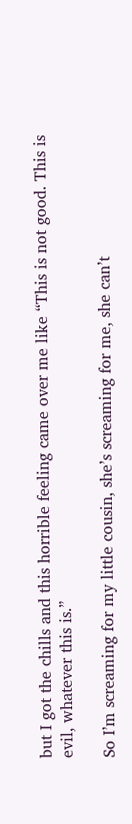but I got the chills and this horrible feeling came over me like “This is not good. This is evil, whatever this is.”

So I’m screaming for my little cousin, she’s screaming for me, she can’t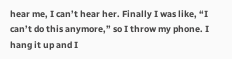hear me, I can’t hear her. Finally I was like, “I can’t do this anymore,” so I throw my phone. I hang it up and I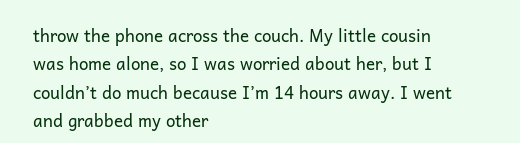throw the phone across the couch. My little cousin was home alone, so I was worried about her, but I couldn’t do much because I’m 14 hours away. I went and grabbed my other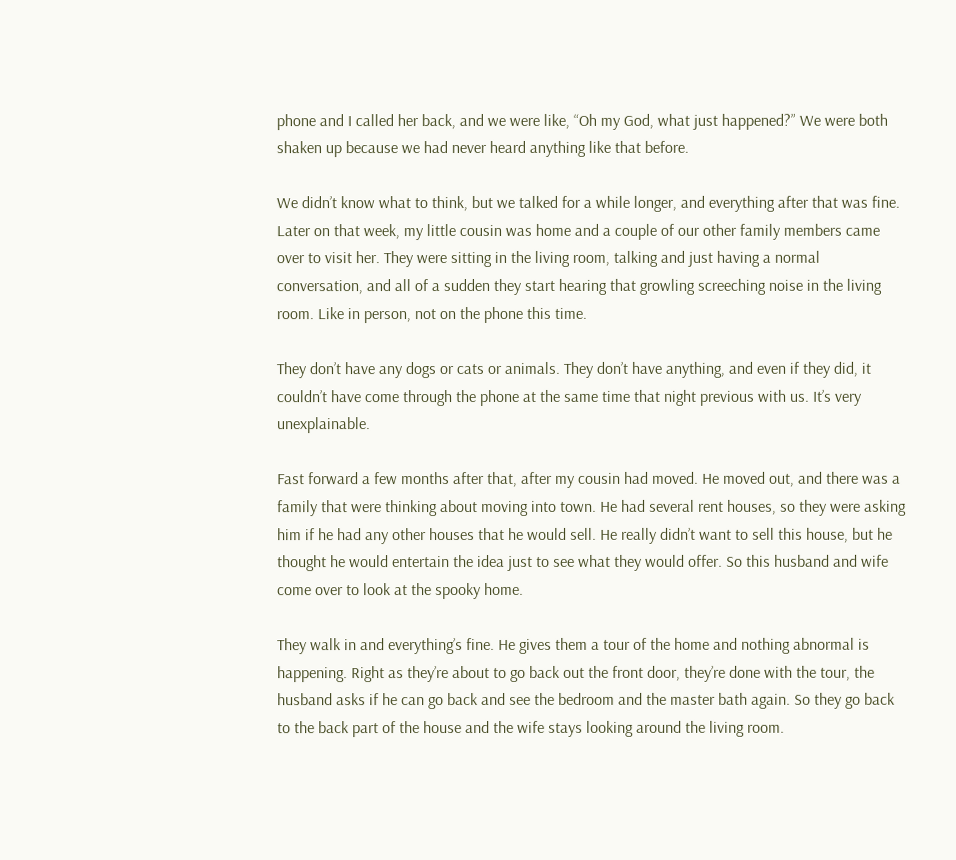phone and I called her back, and we were like, “Oh my God, what just happened?” We were both shaken up because we had never heard anything like that before.

We didn’t know what to think, but we talked for a while longer, and everything after that was fine. Later on that week, my little cousin was home and a couple of our other family members came over to visit her. They were sitting in the living room, talking and just having a normal conversation, and all of a sudden they start hearing that growling screeching noise in the living room. Like in person, not on the phone this time.

They don’t have any dogs or cats or animals. They don’t have anything, and even if they did, it couldn’t have come through the phone at the same time that night previous with us. It’s very unexplainable.

Fast forward a few months after that, after my cousin had moved. He moved out, and there was a family that were thinking about moving into town. He had several rent houses, so they were asking him if he had any other houses that he would sell. He really didn’t want to sell this house, but he thought he would entertain the idea just to see what they would offer. So this husband and wife come over to look at the spooky home.

They walk in and everything’s fine. He gives them a tour of the home and nothing abnormal is happening. Right as they’re about to go back out the front door, they’re done with the tour, the husband asks if he can go back and see the bedroom and the master bath again. So they go back to the back part of the house and the wife stays looking around the living room.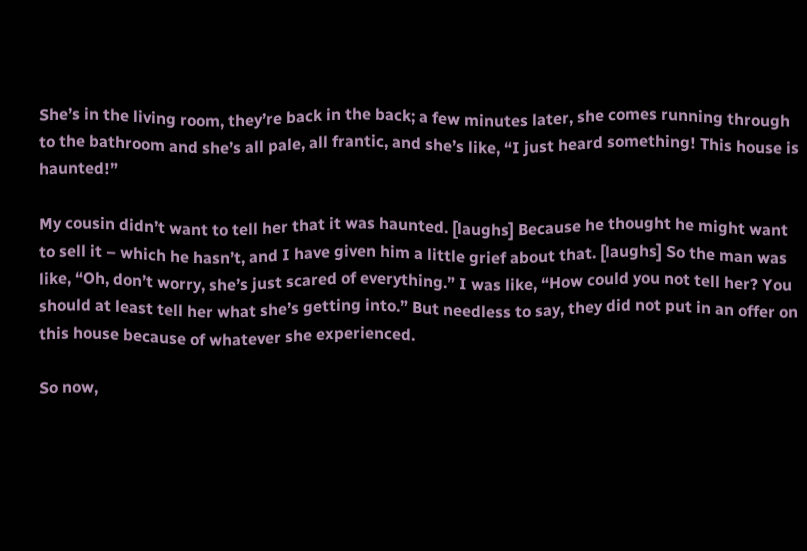She’s in the living room, they’re back in the back; a few minutes later, she comes running through to the bathroom and she’s all pale, all frantic, and she’s like, “I just heard something! This house is haunted!”

My cousin didn’t want to tell her that it was haunted. [laughs] Because he thought he might want to sell it – which he hasn’t, and I have given him a little grief about that. [laughs] So the man was like, “Oh, don’t worry, she’s just scared of everything.” I was like, “How could you not tell her? You should at least tell her what she’s getting into.” But needless to say, they did not put in an offer on this house because of whatever she experienced.

So now,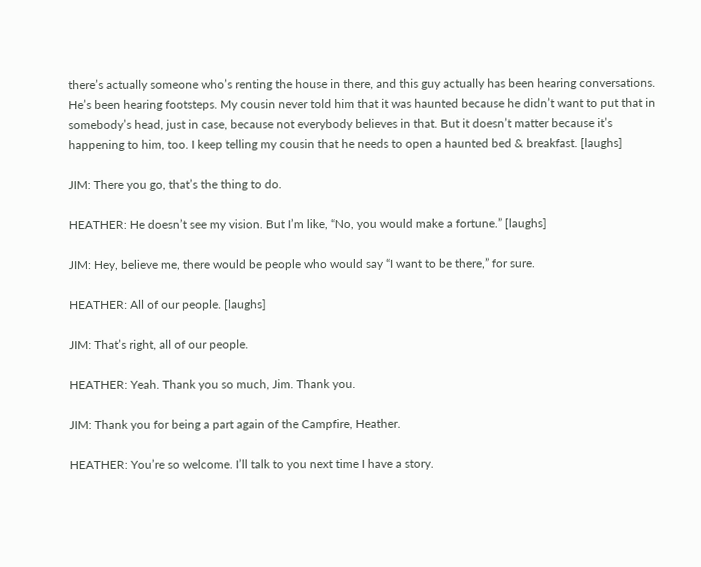there’s actually someone who’s renting the house in there, and this guy actually has been hearing conversations. He’s been hearing footsteps. My cousin never told him that it was haunted because he didn’t want to put that in somebody’s head, just in case, because not everybody believes in that. But it doesn’t matter because it’s happening to him, too. I keep telling my cousin that he needs to open a haunted bed & breakfast. [laughs]

JIM: There you go, that’s the thing to do.

HEATHER: He doesn’t see my vision. But I’m like, “No, you would make a fortune.” [laughs]

JIM: Hey, believe me, there would be people who would say “I want to be there,” for sure.

HEATHER: All of our people. [laughs]

JIM: That’s right, all of our people.

HEATHER: Yeah. Thank you so much, Jim. Thank you.

JIM: Thank you for being a part again of the Campfire, Heather.

HEATHER: You’re so welcome. I’ll talk to you next time I have a story.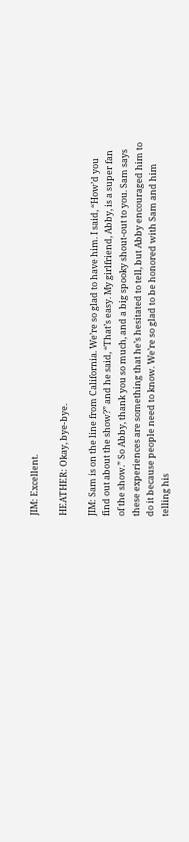JIM: Excellent.

HEATHER: Okay, bye-bye.

JIM: Sam is on the line from California. We’re so glad to have him. I said, “How’d you find out about the show?” and he said, “That’s easy. My girlfriend, Abby, is a super fan of the show.” So Abby, thank you so much, and a big spooky shout-out to you. Sam says these experiences are something that he’s hesitated to tell, but Abby encouraged him to do it because people need to know. We’re so glad to be honored with Sam and him telling his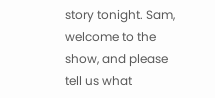story tonight. Sam, welcome to the show, and please tell us what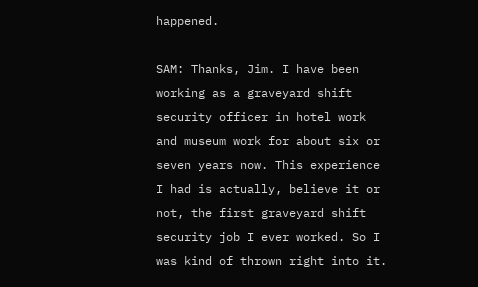happened.

SAM: Thanks, Jim. I have been working as a graveyard shift security officer in hotel work and museum work for about six or seven years now. This experience I had is actually, believe it or not, the first graveyard shift security job I ever worked. So I was kind of thrown right into it.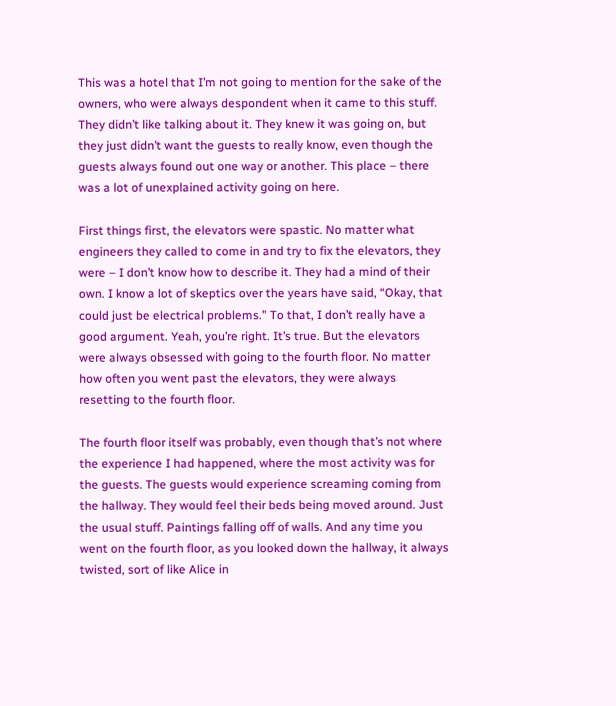This was a hotel that I’m not going to mention for the sake of the owners, who were always despondent when it came to this stuff. They didn’t like talking about it. They knew it was going on, but they just didn’t want the guests to really know, even though the guests always found out one way or another. This place – there was a lot of unexplained activity going on here.

First things first, the elevators were spastic. No matter what engineers they called to come in and try to fix the elevators, they were – I don’t know how to describe it. They had a mind of their own. I know a lot of skeptics over the years have said, “Okay, that could just be electrical problems.” To that, I don’t really have a good argument. Yeah, you’re right. It’s true. But the elevators were always obsessed with going to the fourth floor. No matter how often you went past the elevators, they were always resetting to the fourth floor.

The fourth floor itself was probably, even though that’s not where the experience I had happened, where the most activity was for the guests. The guests would experience screaming coming from the hallway. They would feel their beds being moved around. Just the usual stuff. Paintings falling off of walls. And any time you went on the fourth floor, as you looked down the hallway, it always twisted, sort of like Alice in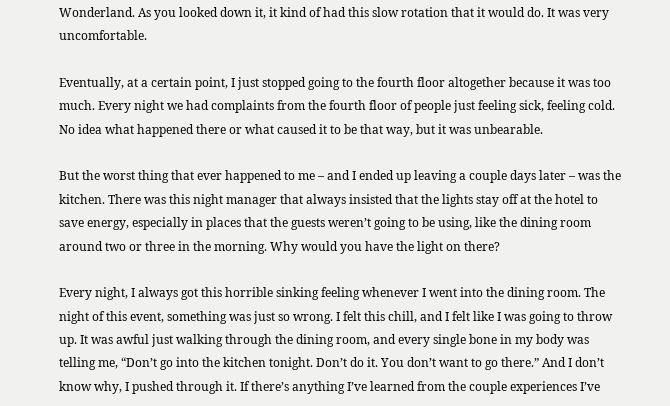Wonderland. As you looked down it, it kind of had this slow rotation that it would do. It was very uncomfortable.

Eventually, at a certain point, I just stopped going to the fourth floor altogether because it was too much. Every night we had complaints from the fourth floor of people just feeling sick, feeling cold. No idea what happened there or what caused it to be that way, but it was unbearable.

But the worst thing that ever happened to me – and I ended up leaving a couple days later – was the kitchen. There was this night manager that always insisted that the lights stay off at the hotel to save energy, especially in places that the guests weren’t going to be using, like the dining room around two or three in the morning. Why would you have the light on there?

Every night, I always got this horrible sinking feeling whenever I went into the dining room. The night of this event, something was just so wrong. I felt this chill, and I felt like I was going to throw up. It was awful just walking through the dining room, and every single bone in my body was telling me, “Don’t go into the kitchen tonight. Don’t do it. You don’t want to go there.” And I don’t know why, I pushed through it. If there’s anything I’ve learned from the couple experiences I’ve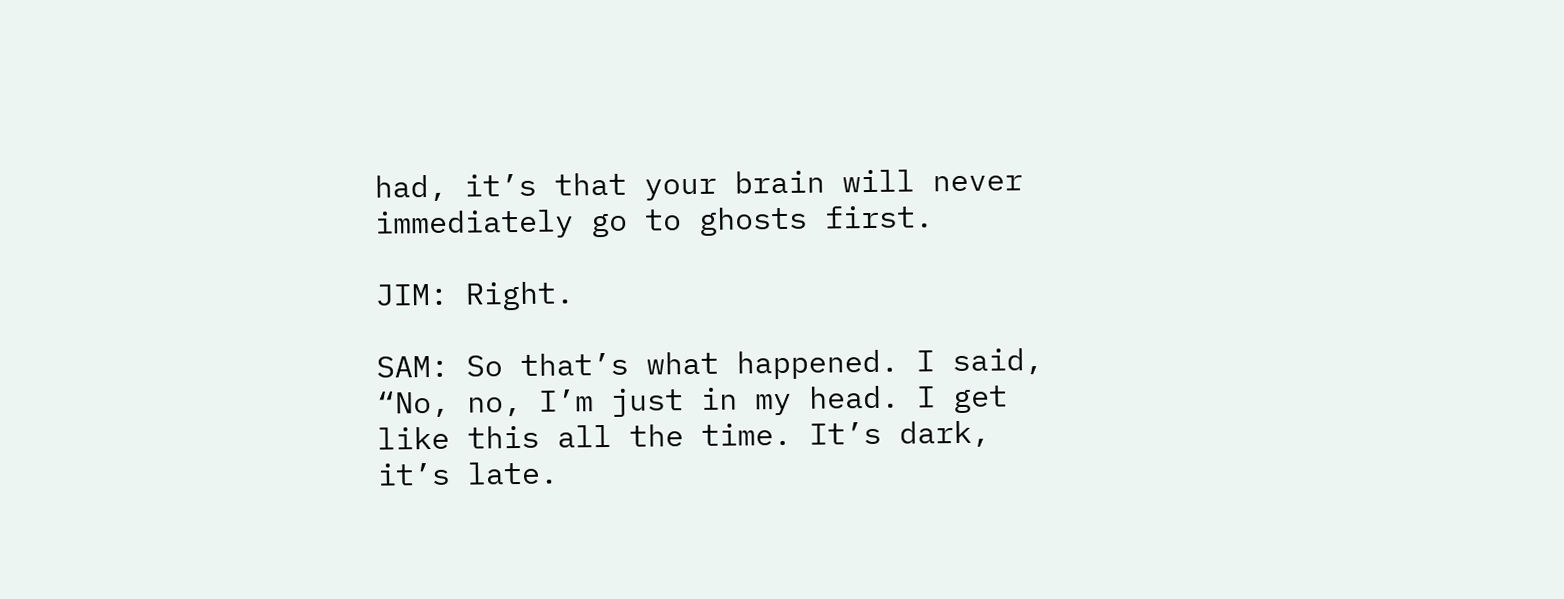had, it’s that your brain will never immediately go to ghosts first.

JIM: Right.

SAM: So that’s what happened. I said, “No, no, I’m just in my head. I get like this all the time. It’s dark, it’s late.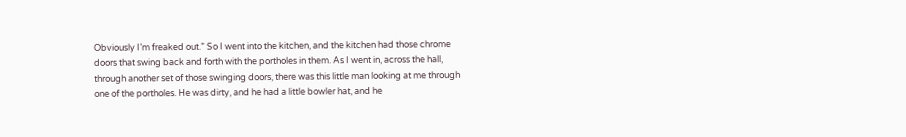Obviously I’m freaked out.” So I went into the kitchen, and the kitchen had those chrome doors that swing back and forth with the portholes in them. As I went in, across the hall, through another set of those swinging doors, there was this little man looking at me through one of the portholes. He was dirty, and he had a little bowler hat, and he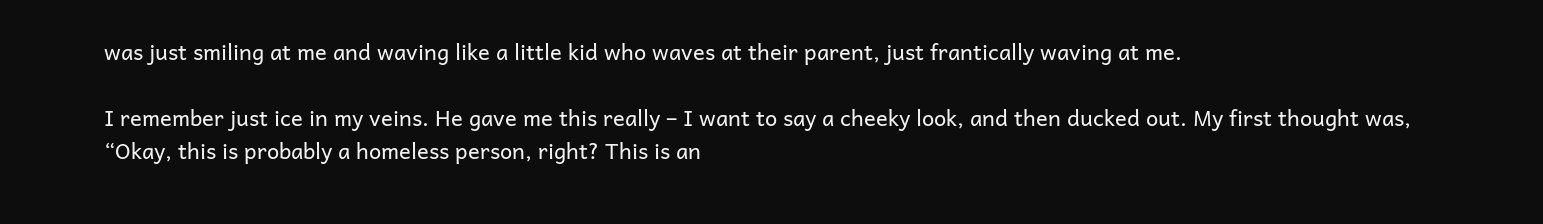was just smiling at me and waving like a little kid who waves at their parent, just frantically waving at me.

I remember just ice in my veins. He gave me this really – I want to say a cheeky look, and then ducked out. My first thought was, “Okay, this is probably a homeless person, right? This is an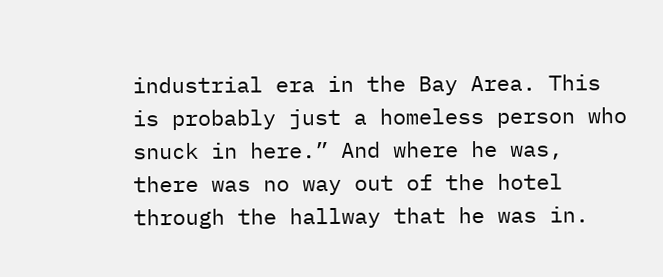industrial era in the Bay Area. This is probably just a homeless person who snuck in here.” And where he was, there was no way out of the hotel through the hallway that he was in.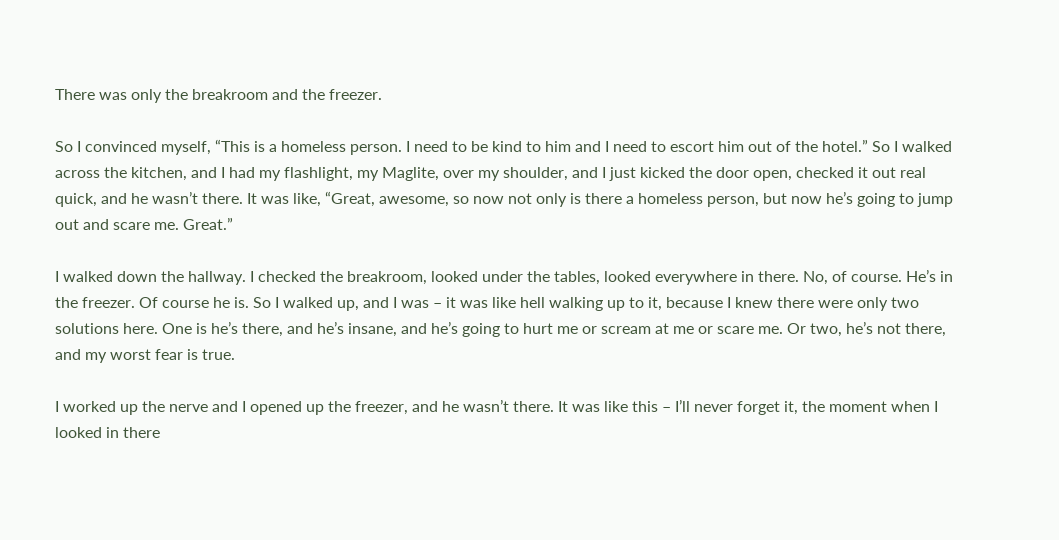There was only the breakroom and the freezer.

So I convinced myself, “This is a homeless person. I need to be kind to him and I need to escort him out of the hotel.” So I walked across the kitchen, and I had my flashlight, my Maglite, over my shoulder, and I just kicked the door open, checked it out real quick, and he wasn’t there. It was like, “Great, awesome, so now not only is there a homeless person, but now he’s going to jump out and scare me. Great.”

I walked down the hallway. I checked the breakroom, looked under the tables, looked everywhere in there. No, of course. He’s in the freezer. Of course he is. So I walked up, and I was – it was like hell walking up to it, because I knew there were only two solutions here. One is he’s there, and he’s insane, and he’s going to hurt me or scream at me or scare me. Or two, he’s not there, and my worst fear is true.

I worked up the nerve and I opened up the freezer, and he wasn’t there. It was like this – I’ll never forget it, the moment when I looked in there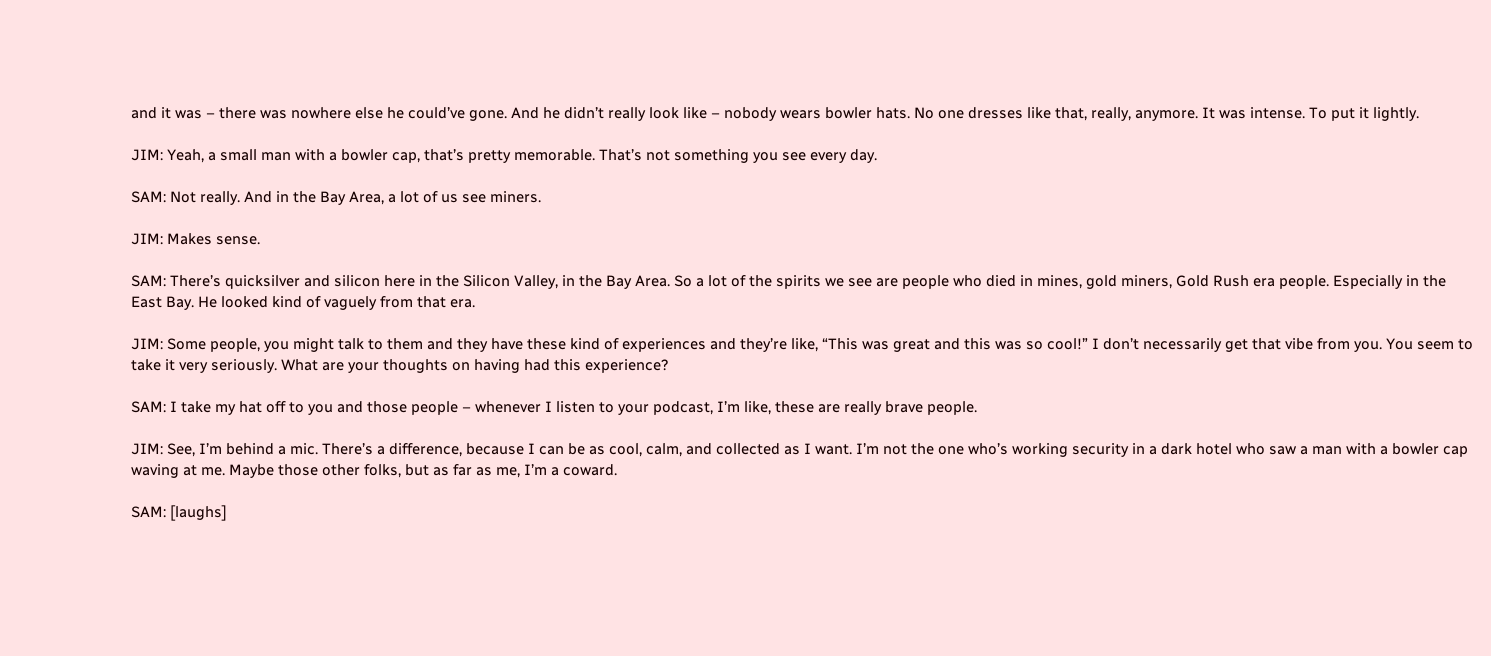and it was – there was nowhere else he could’ve gone. And he didn’t really look like – nobody wears bowler hats. No one dresses like that, really, anymore. It was intense. To put it lightly.

JIM: Yeah, a small man with a bowler cap, that’s pretty memorable. That’s not something you see every day.

SAM: Not really. And in the Bay Area, a lot of us see miners.

JIM: Makes sense.

SAM: There’s quicksilver and silicon here in the Silicon Valley, in the Bay Area. So a lot of the spirits we see are people who died in mines, gold miners, Gold Rush era people. Especially in the East Bay. He looked kind of vaguely from that era.

JIM: Some people, you might talk to them and they have these kind of experiences and they’re like, “This was great and this was so cool!” I don’t necessarily get that vibe from you. You seem to take it very seriously. What are your thoughts on having had this experience?

SAM: I take my hat off to you and those people – whenever I listen to your podcast, I’m like, these are really brave people.

JIM: See, I’m behind a mic. There’s a difference, because I can be as cool, calm, and collected as I want. I’m not the one who’s working security in a dark hotel who saw a man with a bowler cap waving at me. Maybe those other folks, but as far as me, I’m a coward.

SAM: [laughs]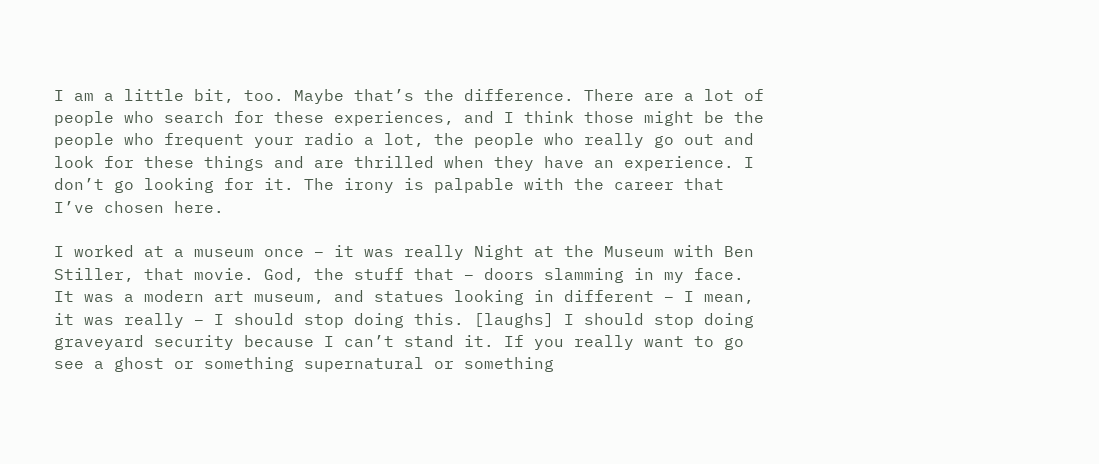I am a little bit, too. Maybe that’s the difference. There are a lot of people who search for these experiences, and I think those might be the people who frequent your radio a lot, the people who really go out and look for these things and are thrilled when they have an experience. I don’t go looking for it. The irony is palpable with the career that I’ve chosen here.

I worked at a museum once – it was really Night at the Museum with Ben Stiller, that movie. God, the stuff that – doors slamming in my face. It was a modern art museum, and statues looking in different – I mean, it was really – I should stop doing this. [laughs] I should stop doing graveyard security because I can’t stand it. If you really want to go see a ghost or something supernatural or something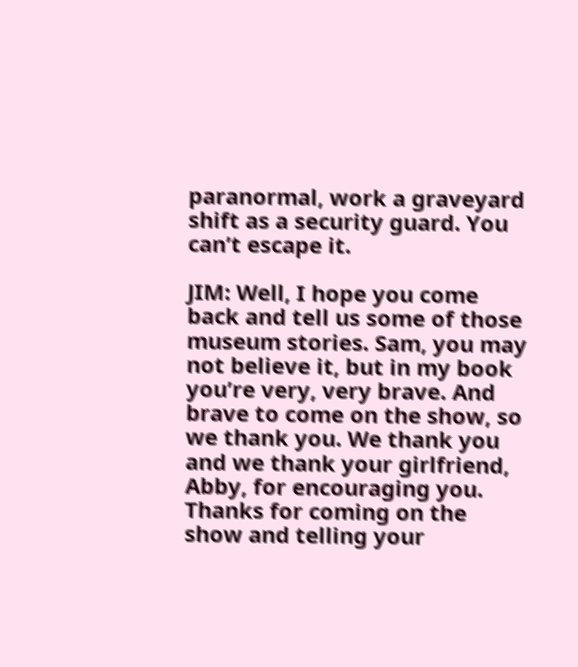paranormal, work a graveyard shift as a security guard. You can’t escape it.

JIM: Well, I hope you come back and tell us some of those museum stories. Sam, you may not believe it, but in my book you’re very, very brave. And brave to come on the show, so we thank you. We thank you and we thank your girlfriend, Abby, for encouraging you. Thanks for coming on the show and telling your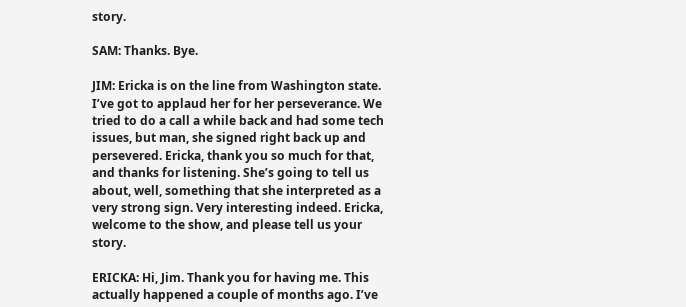story.

SAM: Thanks. Bye.

JIM: Ericka is on the line from Washington state. I’ve got to applaud her for her perseverance. We tried to do a call a while back and had some tech issues, but man, she signed right back up and persevered. Ericka, thank you so much for that, and thanks for listening. She’s going to tell us about, well, something that she interpreted as a very strong sign. Very interesting indeed. Ericka, welcome to the show, and please tell us your story.

ERICKA: Hi, Jim. Thank you for having me. This actually happened a couple of months ago. I’ve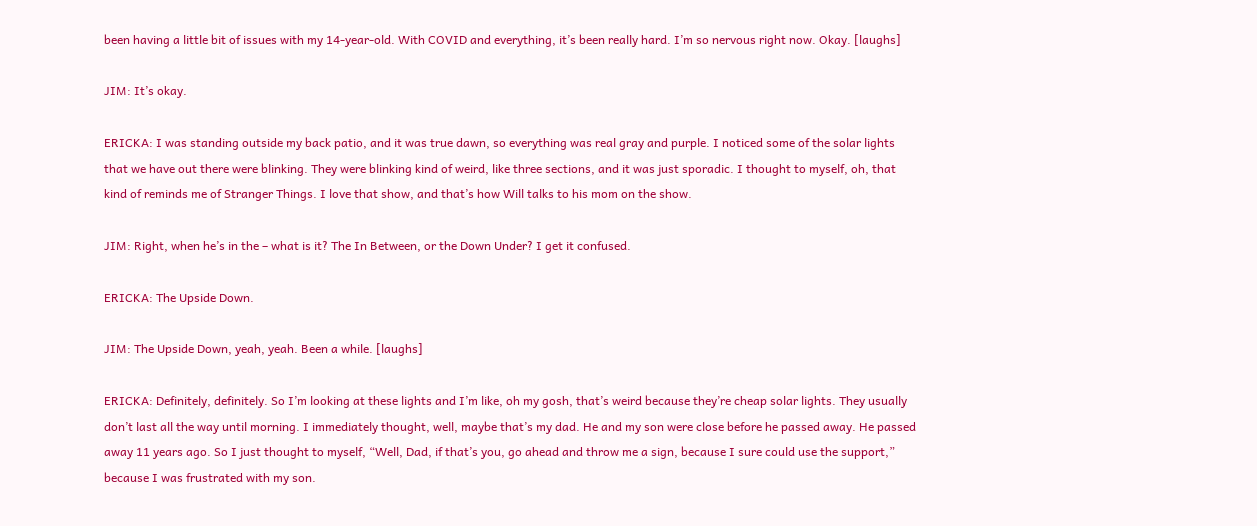been having a little bit of issues with my 14-year-old. With COVID and everything, it’s been really hard. I’m so nervous right now. Okay. [laughs]

JIM: It’s okay.

ERICKA: I was standing outside my back patio, and it was true dawn, so everything was real gray and purple. I noticed some of the solar lights that we have out there were blinking. They were blinking kind of weird, like three sections, and it was just sporadic. I thought to myself, oh, that kind of reminds me of Stranger Things. I love that show, and that’s how Will talks to his mom on the show.

JIM: Right, when he’s in the – what is it? The In Between, or the Down Under? I get it confused.

ERICKA: The Upside Down.

JIM: The Upside Down, yeah, yeah. Been a while. [laughs]

ERICKA: Definitely, definitely. So I’m looking at these lights and I’m like, oh my gosh, that’s weird because they’re cheap solar lights. They usually don’t last all the way until morning. I immediately thought, well, maybe that’s my dad. He and my son were close before he passed away. He passed away 11 years ago. So I just thought to myself, “Well, Dad, if that’s you, go ahead and throw me a sign, because I sure could use the support,” because I was frustrated with my son.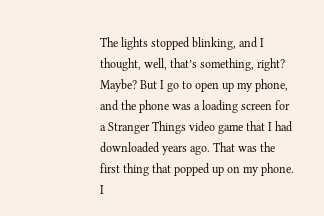The lights stopped blinking, and I thought, well, that’s something, right? Maybe? But I go to open up my phone, and the phone was a loading screen for a Stranger Things video game that I had downloaded years ago. That was the first thing that popped up on my phone. I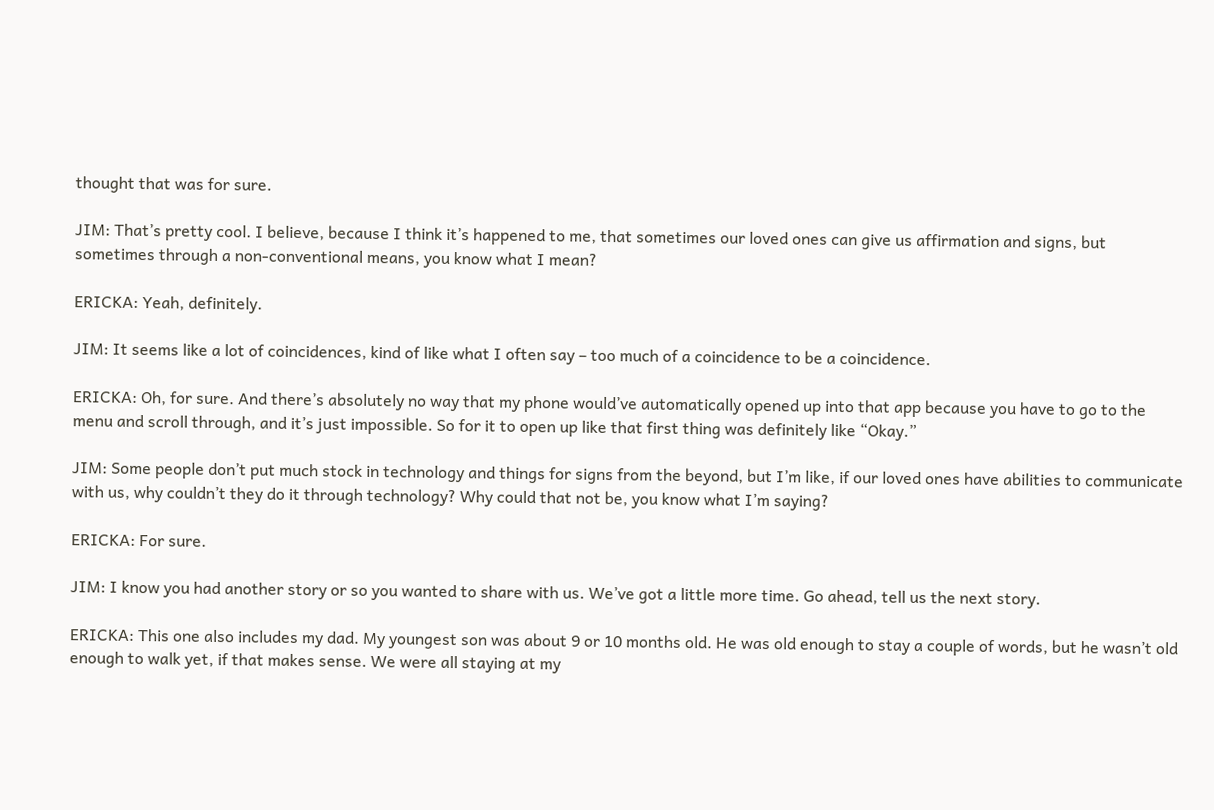thought that was for sure.

JIM: That’s pretty cool. I believe, because I think it’s happened to me, that sometimes our loved ones can give us affirmation and signs, but sometimes through a non-conventional means, you know what I mean?

ERICKA: Yeah, definitely.

JIM: It seems like a lot of coincidences, kind of like what I often say – too much of a coincidence to be a coincidence.

ERICKA: Oh, for sure. And there’s absolutely no way that my phone would’ve automatically opened up into that app because you have to go to the menu and scroll through, and it’s just impossible. So for it to open up like that first thing was definitely like “Okay.”

JIM: Some people don’t put much stock in technology and things for signs from the beyond, but I’m like, if our loved ones have abilities to communicate with us, why couldn’t they do it through technology? Why could that not be, you know what I’m saying?

ERICKA: For sure.

JIM: I know you had another story or so you wanted to share with us. We’ve got a little more time. Go ahead, tell us the next story.

ERICKA: This one also includes my dad. My youngest son was about 9 or 10 months old. He was old enough to stay a couple of words, but he wasn’t old enough to walk yet, if that makes sense. We were all staying at my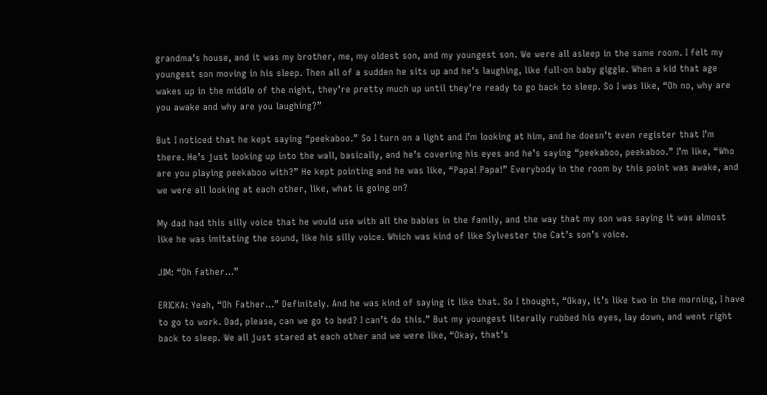grandma’s house, and it was my brother, me, my oldest son, and my youngest son. We were all asleep in the same room. I felt my youngest son moving in his sleep. Then all of a sudden he sits up and he’s laughing, like full-on baby giggle. When a kid that age wakes up in the middle of the night, they’re pretty much up until they’re ready to go back to sleep. So I was like, “Oh no, why are you awake and why are you laughing?”

But I noticed that he kept saying “peekaboo.” So I turn on a light and I’m looking at him, and he doesn’t even register that I’m there. He’s just looking up into the wall, basically, and he’s covering his eyes and he’s saying “peekaboo, peekaboo.” I’m like, “Who are you playing peekaboo with?” He kept pointing and he was like, “Papa! Papa!” Everybody in the room by this point was awake, and we were all looking at each other, like, what is going on?

My dad had this silly voice that he would use with all the babies in the family, and the way that my son was saying it was almost like he was imitating the sound, like his silly voice. Which was kind of like Sylvester the Cat’s son’s voice.

JIM: “Oh Father…”

ERICKA: Yeah, “Oh Father…” Definitely. And he was kind of saying it like that. So I thought, “Okay, it’s like two in the morning, I have to go to work. Dad, please, can we go to bed? I can’t do this.” But my youngest literally rubbed his eyes, lay down, and went right back to sleep. We all just stared at each other and we were like, “Okay, that’s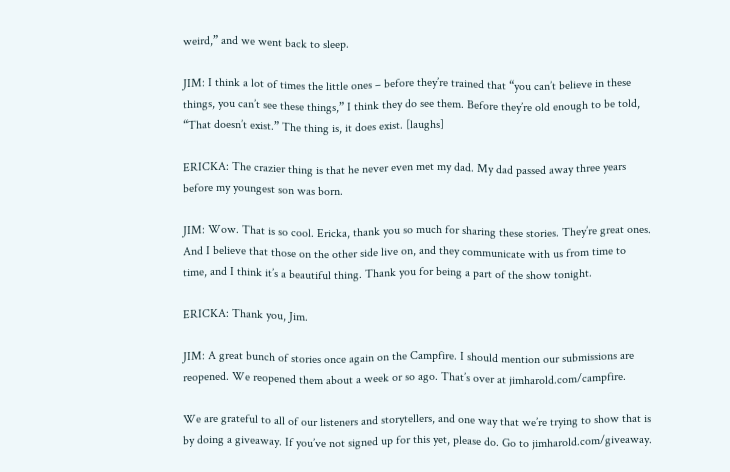weird,” and we went back to sleep.

JIM: I think a lot of times the little ones – before they’re trained that “you can’t believe in these things, you can’t see these things,” I think they do see them. Before they’re old enough to be told, “That doesn’t exist.” The thing is, it does exist. [laughs]

ERICKA: The crazier thing is that he never even met my dad. My dad passed away three years before my youngest son was born.

JIM: Wow. That is so cool. Ericka, thank you so much for sharing these stories. They’re great ones. And I believe that those on the other side live on, and they communicate with us from time to time, and I think it’s a beautiful thing. Thank you for being a part of the show tonight.

ERICKA: Thank you, Jim.

JIM: A great bunch of stories once again on the Campfire. I should mention our submissions are reopened. We reopened them about a week or so ago. That’s over at jimharold.com/campfire.

We are grateful to all of our listeners and storytellers, and one way that we’re trying to show that is by doing a giveaway. If you’ve not signed up for this yet, please do. Go to jimharold.com/giveaway.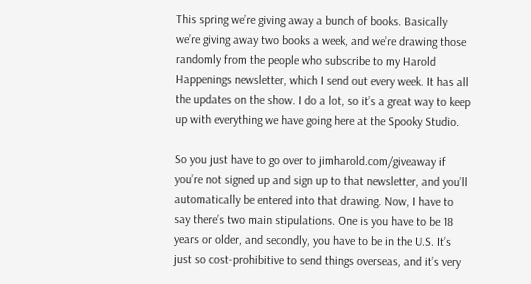This spring we’re giving away a bunch of books. Basically we’re giving away two books a week, and we’re drawing those randomly from the people who subscribe to my Harold Happenings newsletter, which I send out every week. It has all the updates on the show. I do a lot, so it’s a great way to keep up with everything we have going here at the Spooky Studio.

So you just have to go over to jimharold.com/giveaway if you’re not signed up and sign up to that newsletter, and you’ll automatically be entered into that drawing. Now, I have to say there’s two main stipulations. One is you have to be 18 years or older, and secondly, you have to be in the U.S. It’s just so cost-prohibitive to send things overseas, and it’s very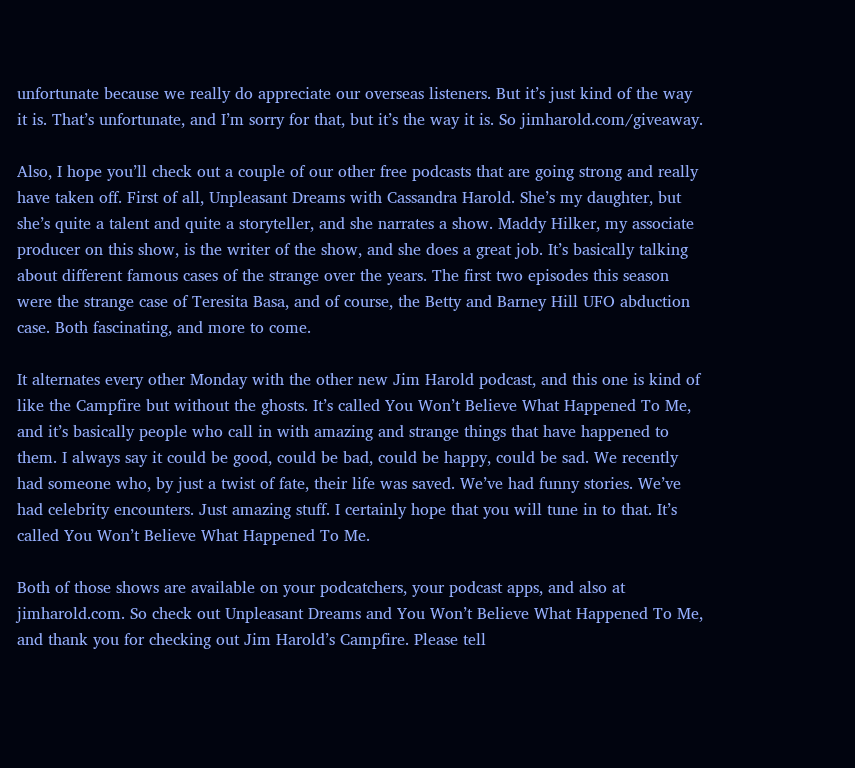unfortunate because we really do appreciate our overseas listeners. But it’s just kind of the way it is. That’s unfortunate, and I’m sorry for that, but it’s the way it is. So jimharold.com/giveaway.

Also, I hope you’ll check out a couple of our other free podcasts that are going strong and really have taken off. First of all, Unpleasant Dreams with Cassandra Harold. She’s my daughter, but she’s quite a talent and quite a storyteller, and she narrates a show. Maddy Hilker, my associate producer on this show, is the writer of the show, and she does a great job. It’s basically talking about different famous cases of the strange over the years. The first two episodes this season were the strange case of Teresita Basa, and of course, the Betty and Barney Hill UFO abduction case. Both fascinating, and more to come.

It alternates every other Monday with the other new Jim Harold podcast, and this one is kind of like the Campfire but without the ghosts. It’s called You Won’t Believe What Happened To Me, and it’s basically people who call in with amazing and strange things that have happened to them. I always say it could be good, could be bad, could be happy, could be sad. We recently had someone who, by just a twist of fate, their life was saved. We’ve had funny stories. We’ve had celebrity encounters. Just amazing stuff. I certainly hope that you will tune in to that. It’s called You Won’t Believe What Happened To Me.

Both of those shows are available on your podcatchers, your podcast apps, and also at jimharold.com. So check out Unpleasant Dreams and You Won’t Believe What Happened To Me, and thank you for checking out Jim Harold’s Campfire. Please tell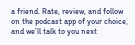a friend. Rate, review, and follow on the podcast app of your choice, and we’ll talk to you next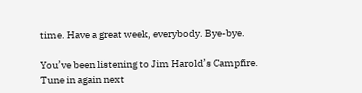time. Have a great week, everybody. Bye-bye.

You’ve been listening to Jim Harold’s Campfire. Tune in again next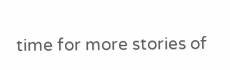time for more stories of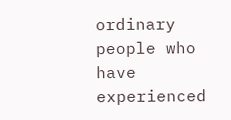ordinary people who have experienced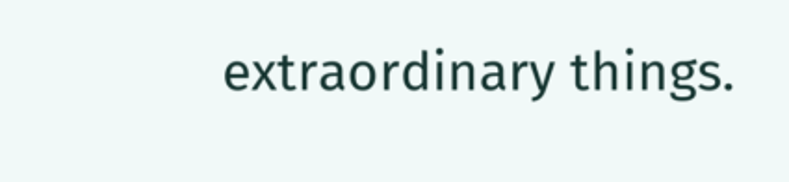extraordinary things.